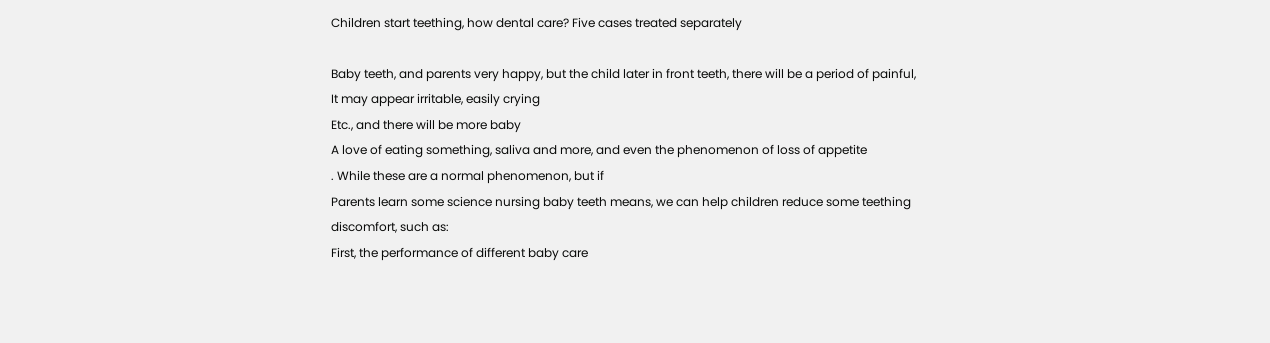Children start teething, how dental care? Five cases treated separately

Baby teeth, and parents very happy, but the child later in front teeth, there will be a period of painful,
It may appear irritable, easily crying
Etc., and there will be more baby
A love of eating something, saliva and more, and even the phenomenon of loss of appetite
. While these are a normal phenomenon, but if
Parents learn some science nursing baby teeth means, we can help children reduce some teething discomfort, such as:
First, the performance of different baby care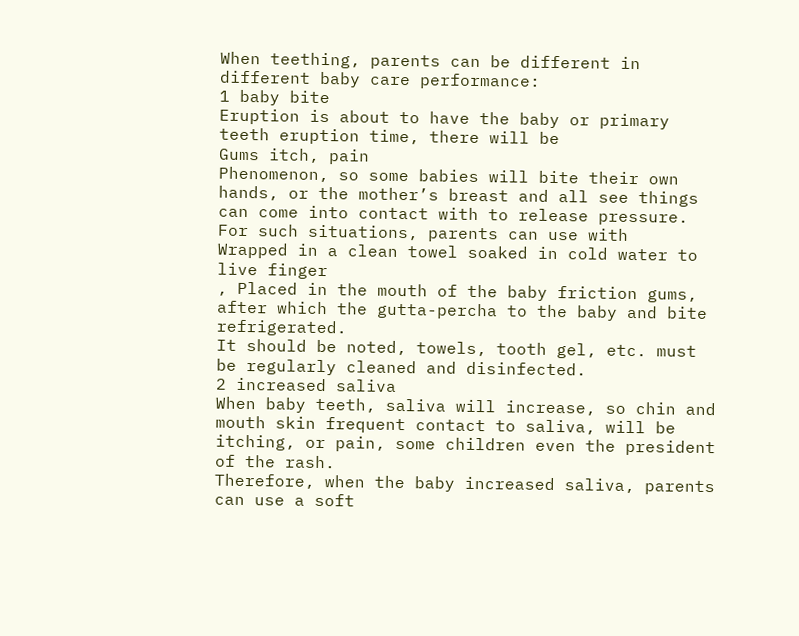When teething, parents can be different in different baby care performance:
1 baby bite
Eruption is about to have the baby or primary teeth eruption time, there will be
Gums itch, pain
Phenomenon, so some babies will bite their own hands, or the mother’s breast and all see things can come into contact with to release pressure.
For such situations, parents can use with
Wrapped in a clean towel soaked in cold water to live finger
, Placed in the mouth of the baby friction gums, after which the gutta-percha to the baby and bite refrigerated.
It should be noted, towels, tooth gel, etc. must be regularly cleaned and disinfected.
2 increased saliva
When baby teeth, saliva will increase, so chin and mouth skin frequent contact to saliva, will be itching, or pain, some children even the president of the rash.
Therefore, when the baby increased saliva, parents can use a soft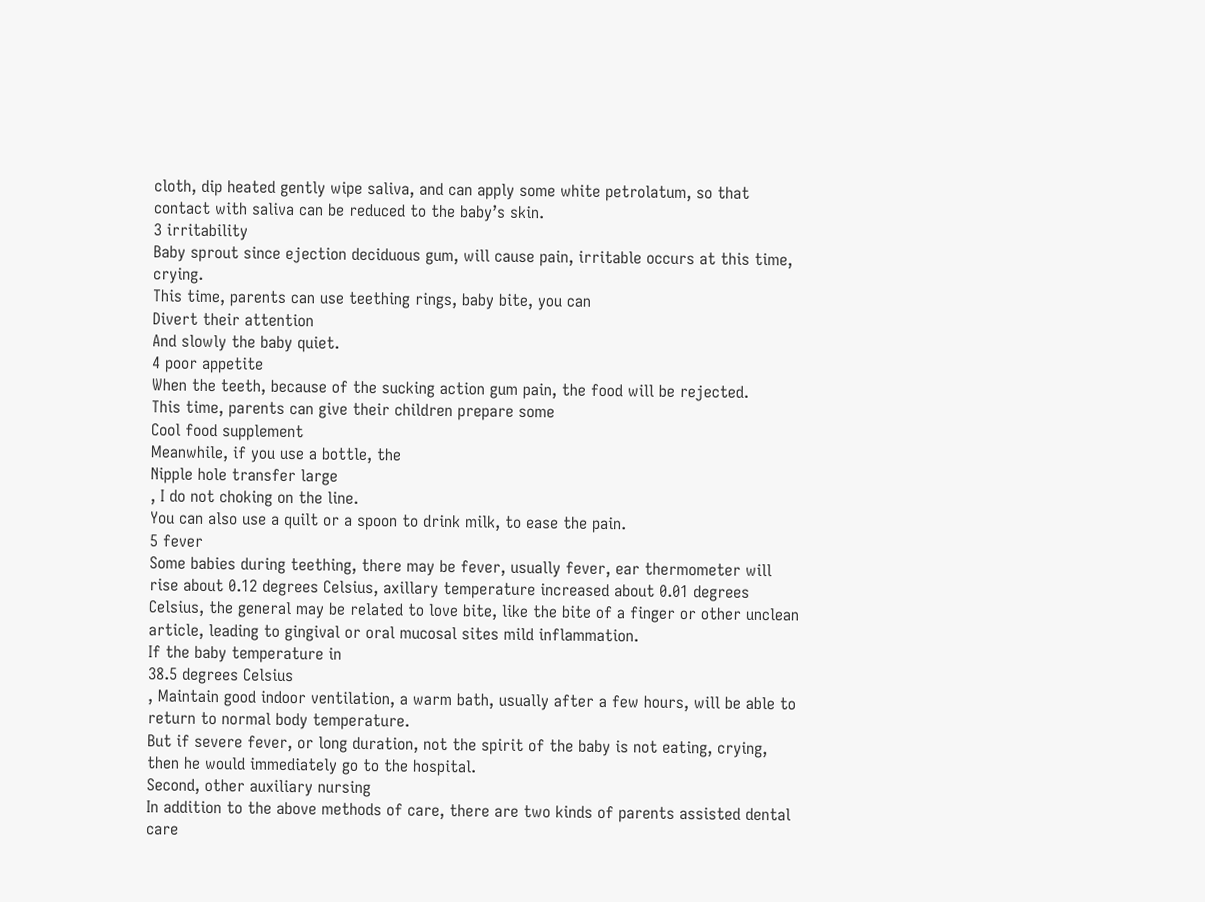cloth, dip heated gently wipe saliva, and can apply some white petrolatum, so that contact with saliva can be reduced to the baby’s skin.
3 irritability
Baby sprout since ejection deciduous gum, will cause pain, irritable occurs at this time, crying.
This time, parents can use teething rings, baby bite, you can
Divert their attention
And slowly the baby quiet.
4 poor appetite
When the teeth, because of the sucking action gum pain, the food will be rejected.
This time, parents can give their children prepare some
Cool food supplement
Meanwhile, if you use a bottle, the
Nipple hole transfer large
, I do not choking on the line.
You can also use a quilt or a spoon to drink milk, to ease the pain.
5 fever
Some babies during teething, there may be fever, usually fever, ear thermometer will rise about 0.12 degrees Celsius, axillary temperature increased about 0.01 degrees Celsius, the general may be related to love bite, like the bite of a finger or other unclean article, leading to gingival or oral mucosal sites mild inflammation.
If the baby temperature in
38.5 degrees Celsius
, Maintain good indoor ventilation, a warm bath, usually after a few hours, will be able to return to normal body temperature.
But if severe fever, or long duration, not the spirit of the baby is not eating, crying, then he would immediately go to the hospital.
Second, other auxiliary nursing
In addition to the above methods of care, there are two kinds of parents assisted dental care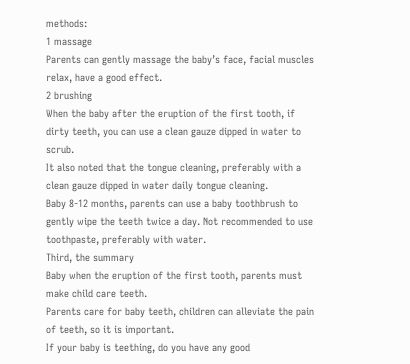methods:
1 massage
Parents can gently massage the baby’s face, facial muscles relax, have a good effect.
2 brushing
When the baby after the eruption of the first tooth, if dirty teeth, you can use a clean gauze dipped in water to scrub.
It also noted that the tongue cleaning, preferably with a clean gauze dipped in water daily tongue cleaning.
Baby 8-12 months, parents can use a baby toothbrush to gently wipe the teeth twice a day. Not recommended to use toothpaste, preferably with water.
Third, the summary
Baby when the eruption of the first tooth, parents must make child care teeth.
Parents care for baby teeth, children can alleviate the pain of teeth, so it is important.
If your baby is teething, do you have any good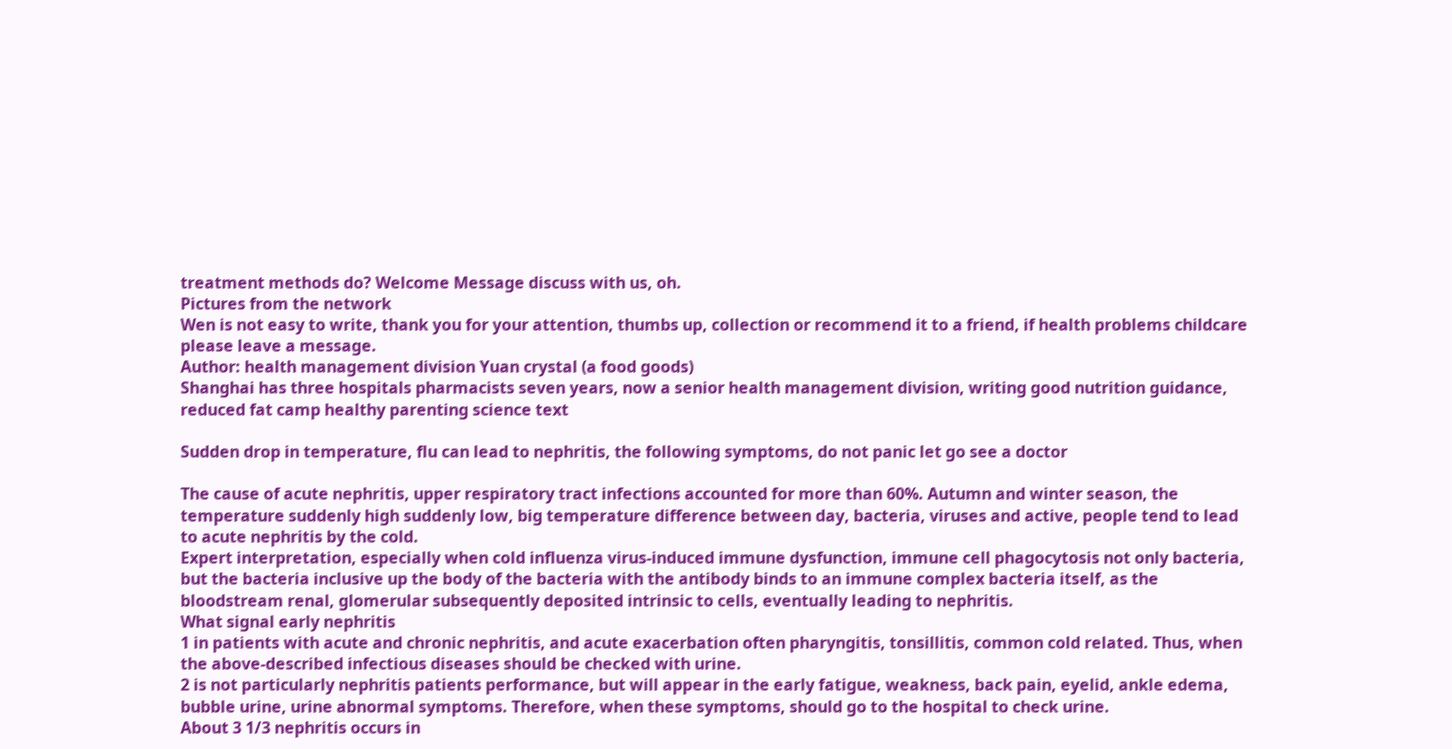treatment methods do? Welcome Message discuss with us, oh.
Pictures from the network
Wen is not easy to write, thank you for your attention, thumbs up, collection or recommend it to a friend, if health problems childcare please leave a message.
Author: health management division Yuan crystal (a food goods)
Shanghai has three hospitals pharmacists seven years, now a senior health management division, writing good nutrition guidance, reduced fat camp healthy parenting science text

Sudden drop in temperature, flu can lead to nephritis, the following symptoms, do not panic let go see a doctor

The cause of acute nephritis, upper respiratory tract infections accounted for more than 60%. Autumn and winter season, the temperature suddenly high suddenly low, big temperature difference between day, bacteria, viruses and active, people tend to lead to acute nephritis by the cold.
Expert interpretation, especially when cold influenza virus-induced immune dysfunction, immune cell phagocytosis not only bacteria, but the bacteria inclusive up the body of the bacteria with the antibody binds to an immune complex bacteria itself, as the bloodstream renal, glomerular subsequently deposited intrinsic to cells, eventually leading to nephritis.
What signal early nephritis
1 in patients with acute and chronic nephritis, and acute exacerbation often pharyngitis, tonsillitis, common cold related. Thus, when the above-described infectious diseases should be checked with urine.
2 is not particularly nephritis patients performance, but will appear in the early fatigue, weakness, back pain, eyelid, ankle edema, bubble urine, urine abnormal symptoms. Therefore, when these symptoms, should go to the hospital to check urine.
About 3 1/3 nephritis occurs in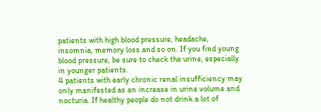patients with high blood pressure, headache, insomnia, memory loss and so on. If you find young blood pressure, be sure to check the urine, especially in younger patients.
4 patients with early chronic renal insufficiency may only manifested as an increase in urine volume and nocturia. If healthy people do not drink a lot of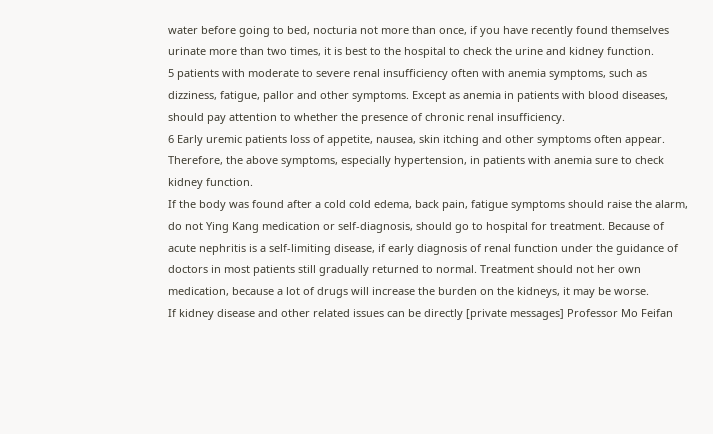water before going to bed, nocturia not more than once, if you have recently found themselves urinate more than two times, it is best to the hospital to check the urine and kidney function.
5 patients with moderate to severe renal insufficiency often with anemia symptoms, such as dizziness, fatigue, pallor and other symptoms. Except as anemia in patients with blood diseases, should pay attention to whether the presence of chronic renal insufficiency.
6 Early uremic patients loss of appetite, nausea, skin itching and other symptoms often appear. Therefore, the above symptoms, especially hypertension, in patients with anemia sure to check kidney function.
If the body was found after a cold cold edema, back pain, fatigue symptoms should raise the alarm, do not Ying Kang medication or self-diagnosis, should go to hospital for treatment. Because of acute nephritis is a self-limiting disease, if early diagnosis of renal function under the guidance of doctors in most patients still gradually returned to normal. Treatment should not her own medication, because a lot of drugs will increase the burden on the kidneys, it may be worse.
If kidney disease and other related issues can be directly [private messages] Professor Mo Feifan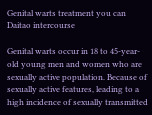Genital warts treatment you can Daitao intercourse

Genital warts occur in 18 to 45-year-old young men and women who are sexually active population. Because of sexually active features, leading to a high incidence of sexually transmitted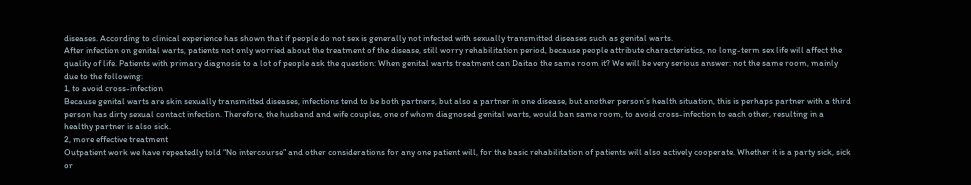diseases. According to clinical experience has shown that if people do not sex is generally not infected with sexually transmitted diseases such as genital warts.
After infection on genital warts, patients not only worried about the treatment of the disease, still worry rehabilitation period, because people attribute characteristics, no long-term sex life will affect the quality of life. Patients with primary diagnosis to a lot of people ask the question: When genital warts treatment can Daitao the same room it? We will be very serious answer: not the same room, mainly due to the following:
1, to avoid cross-infection
Because genital warts are skin sexually transmitted diseases, infections tend to be both partners, but also a partner in one disease, but another person’s health situation, this is perhaps partner with a third person has dirty sexual contact infection. Therefore, the husband and wife couples, one of whom diagnosed genital warts, would ban same room, to avoid cross-infection to each other, resulting in a healthy partner is also sick.
2, more effective treatment
Outpatient work we have repeatedly told “No intercourse” and other considerations for any one patient will, for the basic rehabilitation of patients will also actively cooperate. Whether it is a party sick, sick or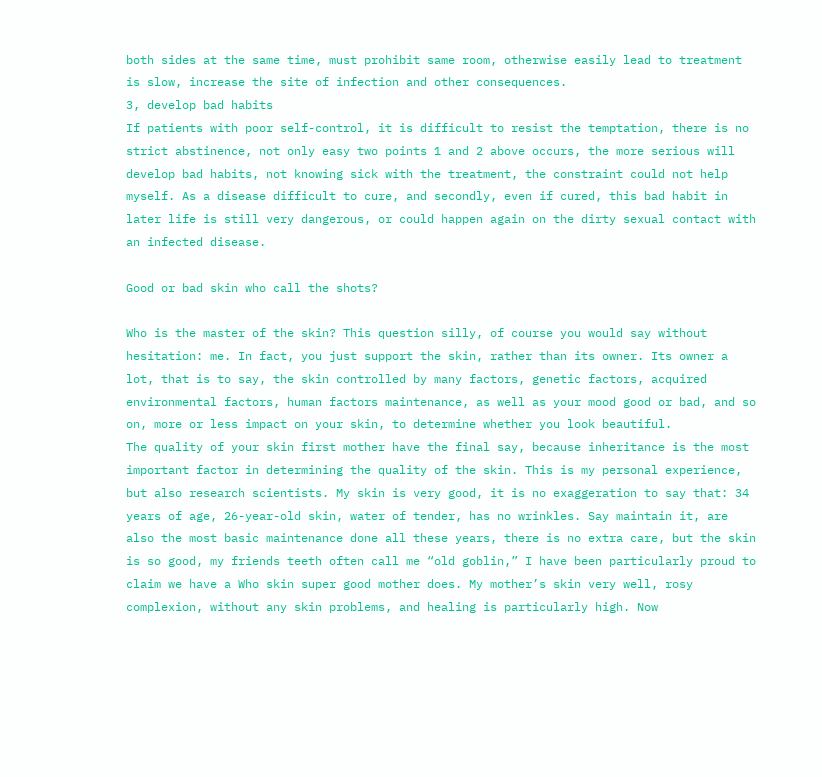both sides at the same time, must prohibit same room, otherwise easily lead to treatment is slow, increase the site of infection and other consequences.
3, develop bad habits
If patients with poor self-control, it is difficult to resist the temptation, there is no strict abstinence, not only easy two points 1 and 2 above occurs, the more serious will develop bad habits, not knowing sick with the treatment, the constraint could not help myself. As a disease difficult to cure, and secondly, even if cured, this bad habit in later life is still very dangerous, or could happen again on the dirty sexual contact with an infected disease.

Good or bad skin who call the shots?

Who is the master of the skin? This question silly, of course you would say without hesitation: me. In fact, you just support the skin, rather than its owner. Its owner a lot, that is to say, the skin controlled by many factors, genetic factors, acquired environmental factors, human factors maintenance, as well as your mood good or bad, and so on, more or less impact on your skin, to determine whether you look beautiful.
The quality of your skin first mother have the final say, because inheritance is the most important factor in determining the quality of the skin. This is my personal experience, but also research scientists. My skin is very good, it is no exaggeration to say that: 34 years of age, 26-year-old skin, water of tender, has no wrinkles. Say maintain it, are also the most basic maintenance done all these years, there is no extra care, but the skin is so good, my friends teeth often call me “old goblin,” I have been particularly proud to claim we have a Who skin super good mother does. My mother’s skin very well, rosy complexion, without any skin problems, and healing is particularly high. Now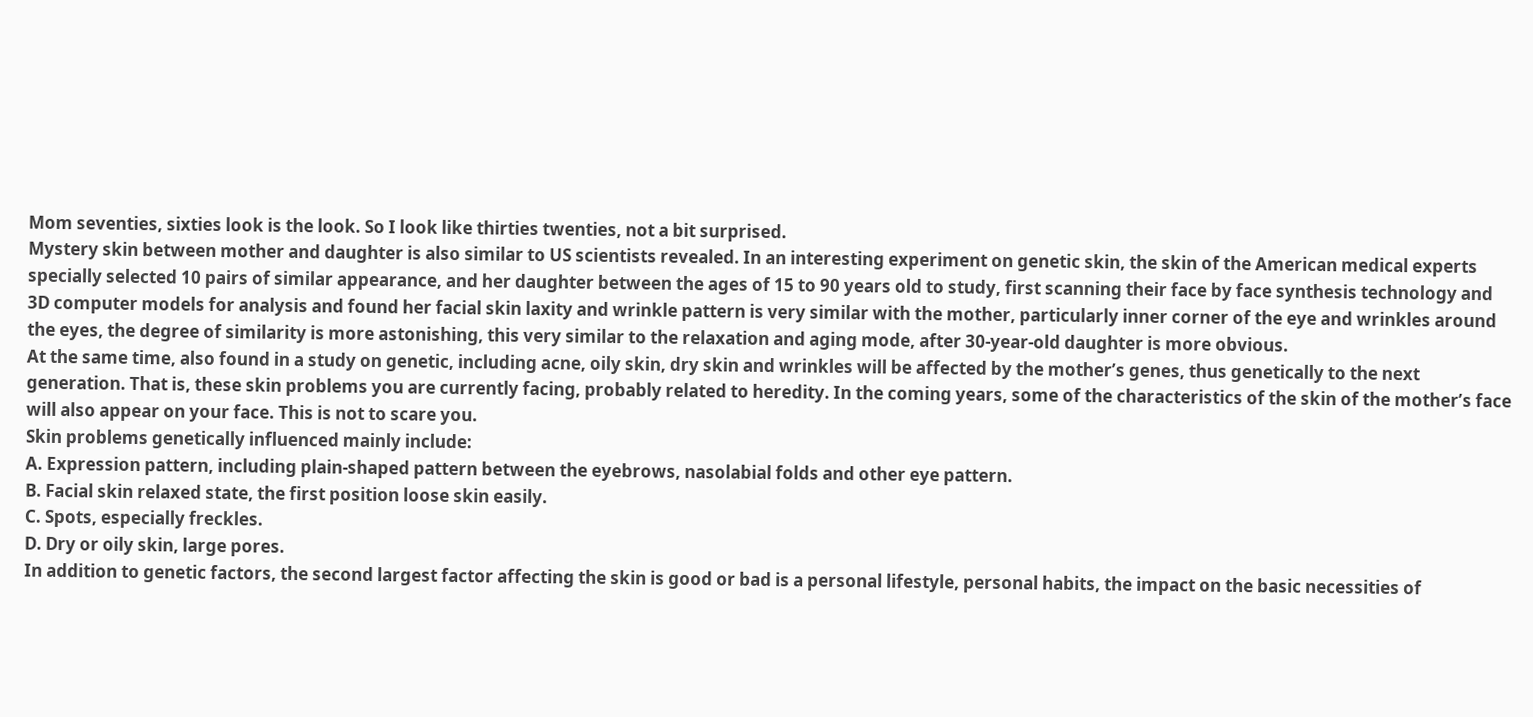Mom seventies, sixties look is the look. So I look like thirties twenties, not a bit surprised.
Mystery skin between mother and daughter is also similar to US scientists revealed. In an interesting experiment on genetic skin, the skin of the American medical experts specially selected 10 pairs of similar appearance, and her daughter between the ages of 15 to 90 years old to study, first scanning their face by face synthesis technology and 3D computer models for analysis and found her facial skin laxity and wrinkle pattern is very similar with the mother, particularly inner corner of the eye and wrinkles around the eyes, the degree of similarity is more astonishing, this very similar to the relaxation and aging mode, after 30-year-old daughter is more obvious.
At the same time, also found in a study on genetic, including acne, oily skin, dry skin and wrinkles will be affected by the mother’s genes, thus genetically to the next generation. That is, these skin problems you are currently facing, probably related to heredity. In the coming years, some of the characteristics of the skin of the mother’s face will also appear on your face. This is not to scare you.
Skin problems genetically influenced mainly include:
A. Expression pattern, including plain-shaped pattern between the eyebrows, nasolabial folds and other eye pattern.
B. Facial skin relaxed state, the first position loose skin easily.
C. Spots, especially freckles.
D. Dry or oily skin, large pores.
In addition to genetic factors, the second largest factor affecting the skin is good or bad is a personal lifestyle, personal habits, the impact on the basic necessities of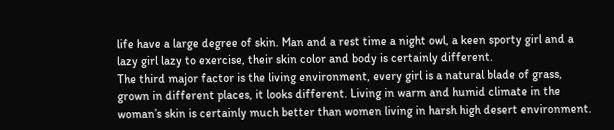life have a large degree of skin. Man and a rest time a night owl, a keen sporty girl and a lazy girl lazy to exercise, their skin color and body is certainly different.
The third major factor is the living environment, every girl is a natural blade of grass, grown in different places, it looks different. Living in warm and humid climate in the woman’s skin is certainly much better than women living in harsh high desert environment.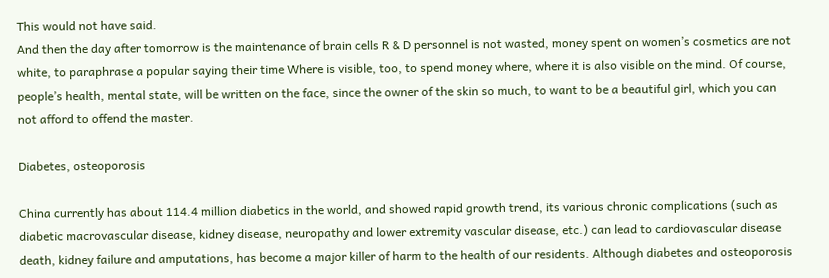This would not have said.
And then the day after tomorrow is the maintenance of brain cells R & D personnel is not wasted, money spent on women’s cosmetics are not white, to paraphrase a popular saying their time Where is visible, too, to spend money where, where it is also visible on the mind. Of course, people’s health, mental state, will be written on the face, since the owner of the skin so much, to want to be a beautiful girl, which you can not afford to offend the master.

Diabetes, osteoporosis

China currently has about 114.4 million diabetics in the world, and showed rapid growth trend, its various chronic complications (such as diabetic macrovascular disease, kidney disease, neuropathy and lower extremity vascular disease, etc.) can lead to cardiovascular disease death, kidney failure and amputations, has become a major killer of harm to the health of our residents. Although diabetes and osteoporosis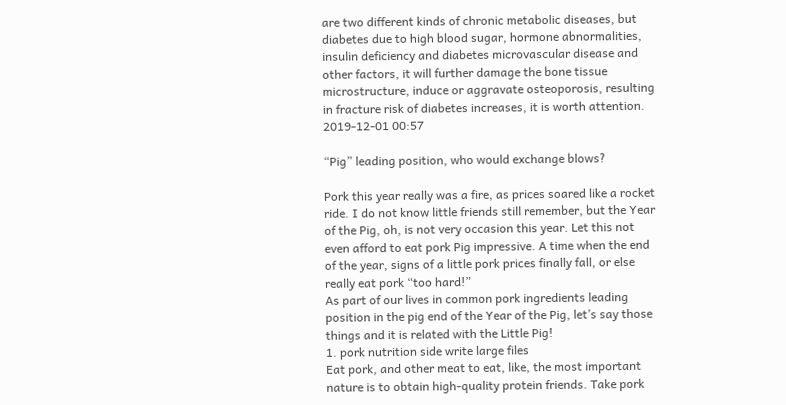are two different kinds of chronic metabolic diseases, but diabetes due to high blood sugar, hormone abnormalities, insulin deficiency and diabetes microvascular disease and other factors, it will further damage the bone tissue microstructure, induce or aggravate osteoporosis, resulting in fracture risk of diabetes increases, it is worth attention.
2019-12-01 00:57

“Pig” leading position, who would exchange blows?

Pork this year really was a fire, as prices soared like a rocket ride. I do not know little friends still remember, but the Year of the Pig, oh, is not very occasion this year. Let this not even afford to eat pork Pig impressive. A time when the end of the year, signs of a little pork prices finally fall, or else really eat pork “too hard!”
As part of our lives in common pork ingredients leading position in the pig end of the Year of the Pig, let’s say those things and it is related with the Little Pig!
1. pork nutrition side write large files
Eat pork, and other meat to eat, like, the most important nature is to obtain high-quality protein friends. Take pork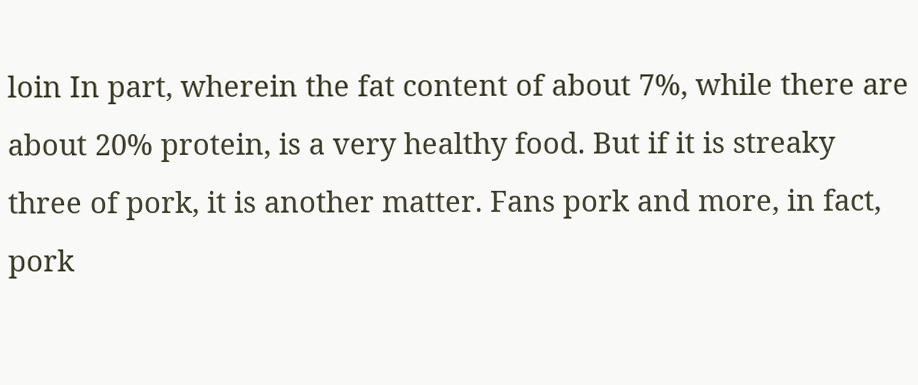loin In part, wherein the fat content of about 7%, while there are about 20% protein, is a very healthy food. But if it is streaky three of pork, it is another matter. Fans pork and more, in fact, pork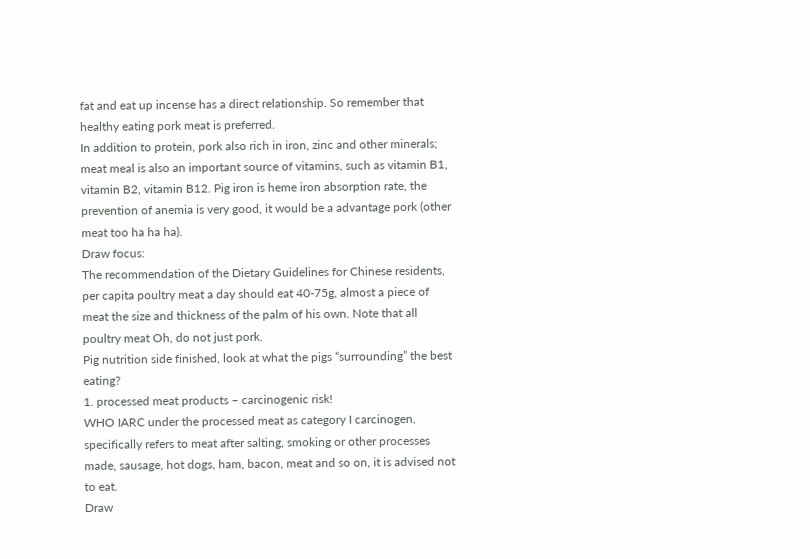fat and eat up incense has a direct relationship. So remember that healthy eating pork meat is preferred.
In addition to protein, pork also rich in iron, zinc and other minerals; meat meal is also an important source of vitamins, such as vitamin B1, vitamin B2, vitamin B12. Pig iron is heme iron absorption rate, the prevention of anemia is very good, it would be a advantage pork (other meat too ha ha ha).
Draw focus:
The recommendation of the Dietary Guidelines for Chinese residents, per capita poultry meat a day should eat 40-75g, almost a piece of meat the size and thickness of the palm of his own. Note that all poultry meat Oh, do not just pork.
Pig nutrition side finished, look at what the pigs “surrounding” the best eating?
1. processed meat products – carcinogenic risk!
WHO IARC under the processed meat as category I carcinogen, specifically refers to meat after salting, smoking or other processes made, sausage, hot dogs, ham, bacon, meat and so on, it is advised not to eat.
Draw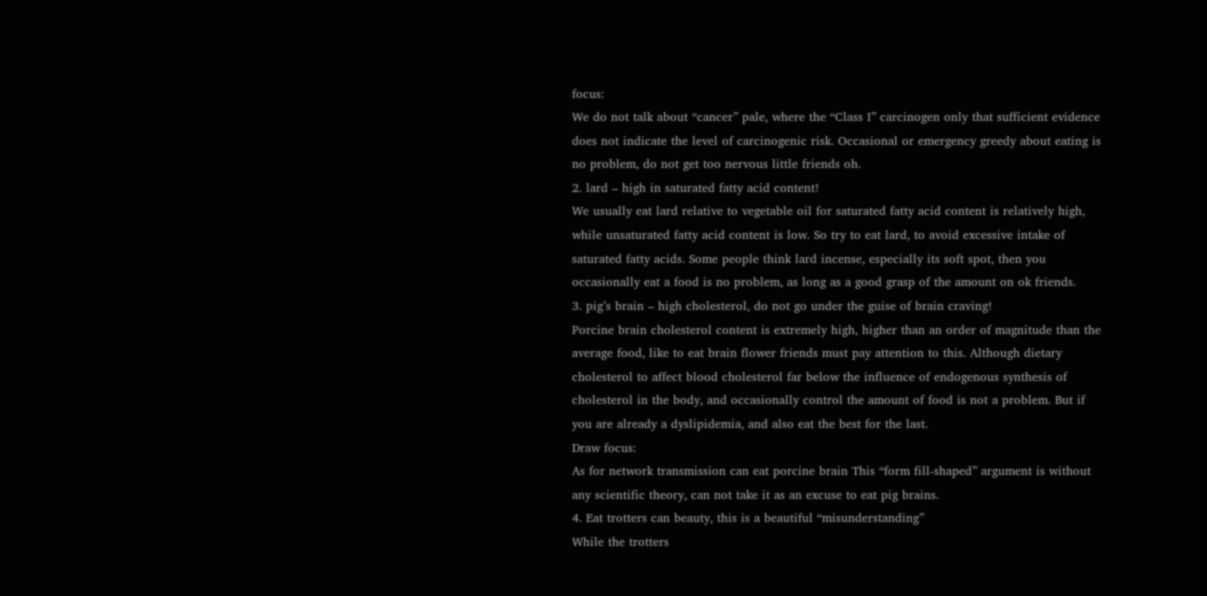focus:
We do not talk about “cancer” pale, where the “Class I” carcinogen only that sufficient evidence does not indicate the level of carcinogenic risk. Occasional or emergency greedy about eating is no problem, do not get too nervous little friends oh.
2. lard – high in saturated fatty acid content!
We usually eat lard relative to vegetable oil for saturated fatty acid content is relatively high, while unsaturated fatty acid content is low. So try to eat lard, to avoid excessive intake of saturated fatty acids. Some people think lard incense, especially its soft spot, then you occasionally eat a food is no problem, as long as a good grasp of the amount on ok friends.
3. pig’s brain – high cholesterol, do not go under the guise of brain craving!
Porcine brain cholesterol content is extremely high, higher than an order of magnitude than the average food, like to eat brain flower friends must pay attention to this. Although dietary cholesterol to affect blood cholesterol far below the influence of endogenous synthesis of cholesterol in the body, and occasionally control the amount of food is not a problem. But if you are already a dyslipidemia, and also eat the best for the last.
Draw focus:
As for network transmission can eat porcine brain This “form fill-shaped” argument is without any scientific theory, can not take it as an excuse to eat pig brains.
4. Eat trotters can beauty, this is a beautiful “misunderstanding”
While the trotters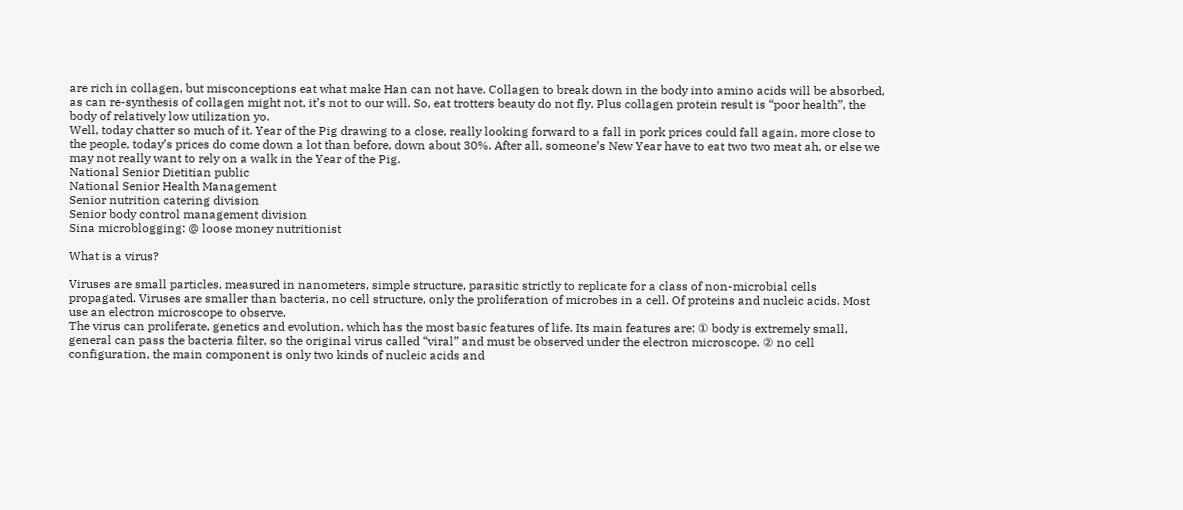are rich in collagen, but misconceptions eat what make Han can not have. Collagen to break down in the body into amino acids will be absorbed, as can re-synthesis of collagen might not, it’s not to our will. So, eat trotters beauty do not fly. Plus collagen protein result is “poor health”, the body of relatively low utilization yo.
Well, today chatter so much of it. Year of the Pig drawing to a close, really looking forward to a fall in pork prices could fall again, more close to the people, today’s prices do come down a lot than before, down about 30%. After all, someone’s New Year have to eat two two meat ah, or else we may not really want to rely on a walk in the Year of the Pig.
National Senior Dietitian public
National Senior Health Management
Senior nutrition catering division
Senior body control management division
Sina microblogging: @ loose money nutritionist

What is a virus?

Viruses are small particles, measured in nanometers, simple structure, parasitic strictly to replicate for a class of non-microbial cells propagated. Viruses are smaller than bacteria, no cell structure, only the proliferation of microbes in a cell. Of proteins and nucleic acids. Most use an electron microscope to observe.
The virus can proliferate, genetics and evolution, which has the most basic features of life. Its main features are: ① body is extremely small, general can pass the bacteria filter, so the original virus called “viral” and must be observed under the electron microscope. ② no cell configuration, the main component is only two kinds of nucleic acids and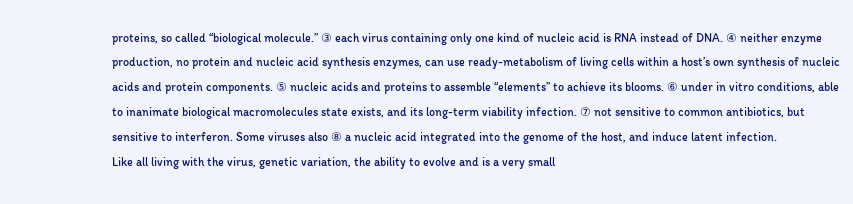proteins, so called “biological molecule.” ③ each virus containing only one kind of nucleic acid is RNA instead of DNA. ④ neither enzyme production, no protein and nucleic acid synthesis enzymes, can use ready-metabolism of living cells within a host’s own synthesis of nucleic acids and protein components. ⑤ nucleic acids and proteins to assemble “elements” to achieve its blooms. ⑥ under in vitro conditions, able to inanimate biological macromolecules state exists, and its long-term viability infection. ⑦ not sensitive to common antibiotics, but sensitive to interferon. Some viruses also ⑧ a nucleic acid integrated into the genome of the host, and induce latent infection.
Like all living with the virus, genetic variation, the ability to evolve and is a very small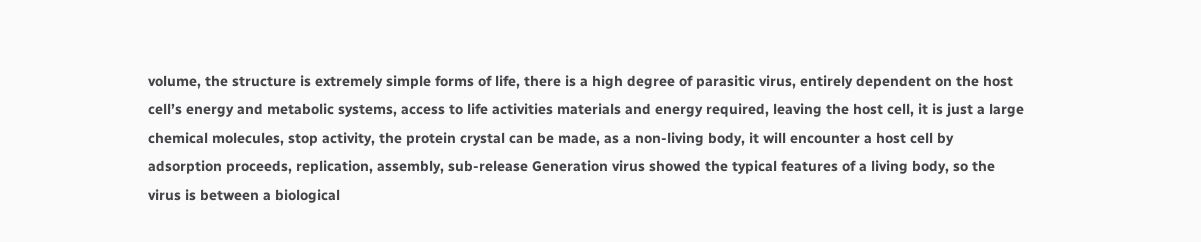volume, the structure is extremely simple forms of life, there is a high degree of parasitic virus, entirely dependent on the host cell’s energy and metabolic systems, access to life activities materials and energy required, leaving the host cell, it is just a large chemical molecules, stop activity, the protein crystal can be made, as a non-living body, it will encounter a host cell by adsorption proceeds, replication, assembly, sub-release Generation virus showed the typical features of a living body, so the virus is between a biological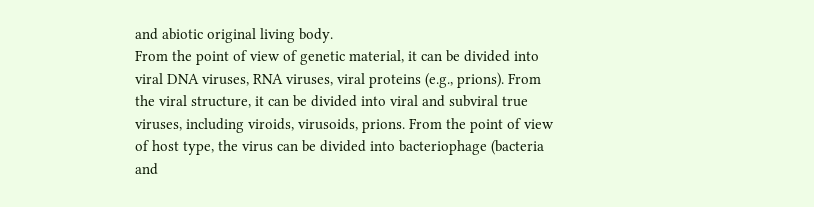and abiotic original living body.
From the point of view of genetic material, it can be divided into viral DNA viruses, RNA viruses, viral proteins (e.g., prions). From the viral structure, it can be divided into viral and subviral true viruses, including viroids, virusoids, prions. From the point of view of host type, the virus can be divided into bacteriophage (bacteria and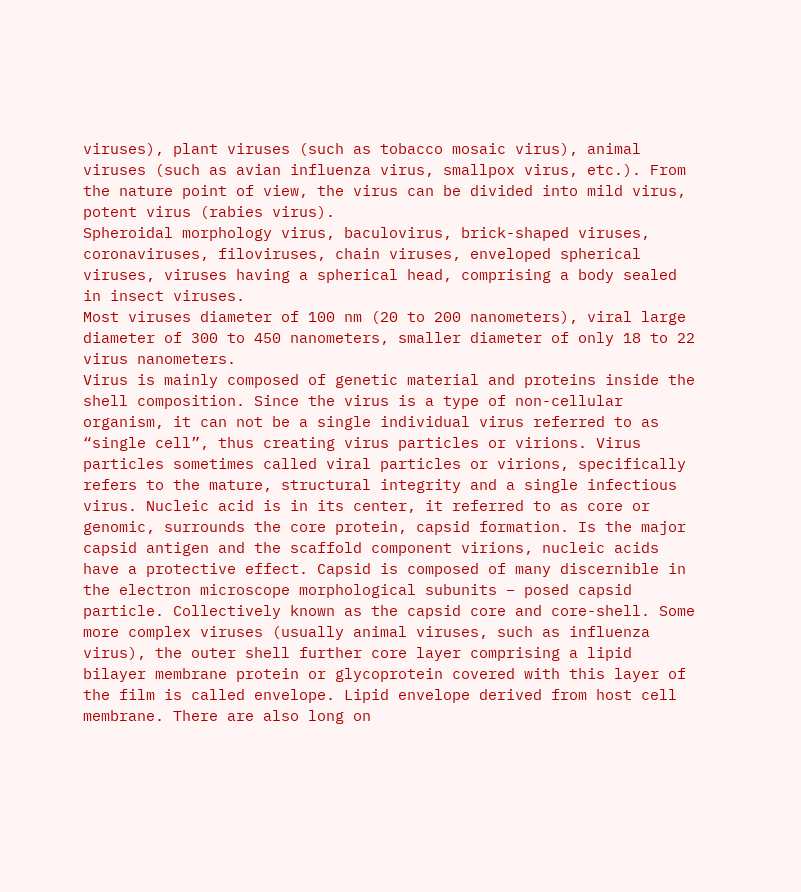viruses), plant viruses (such as tobacco mosaic virus), animal viruses (such as avian influenza virus, smallpox virus, etc.). From the nature point of view, the virus can be divided into mild virus, potent virus (rabies virus).
Spheroidal morphology virus, baculovirus, brick-shaped viruses, coronaviruses, filoviruses, chain viruses, enveloped spherical viruses, viruses having a spherical head, comprising a body sealed in insect viruses.
Most viruses diameter of 100 nm (20 to 200 nanometers), viral large diameter of 300 to 450 nanometers, smaller diameter of only 18 to 22 virus nanometers.
Virus is mainly composed of genetic material and proteins inside the shell composition. Since the virus is a type of non-cellular organism, it can not be a single individual virus referred to as “single cell”, thus creating virus particles or virions. Virus particles sometimes called viral particles or virions, specifically refers to the mature, structural integrity and a single infectious virus. Nucleic acid is in its center, it referred to as core or genomic, surrounds the core protein, capsid formation. Is the major capsid antigen and the scaffold component virions, nucleic acids have a protective effect. Capsid is composed of many discernible in the electron microscope morphological subunits – posed capsid particle. Collectively known as the capsid core and core-shell. Some more complex viruses (usually animal viruses, such as influenza virus), the outer shell further core layer comprising a lipid bilayer membrane protein or glycoprotein covered with this layer of the film is called envelope. Lipid envelope derived from host cell membrane. There are also long on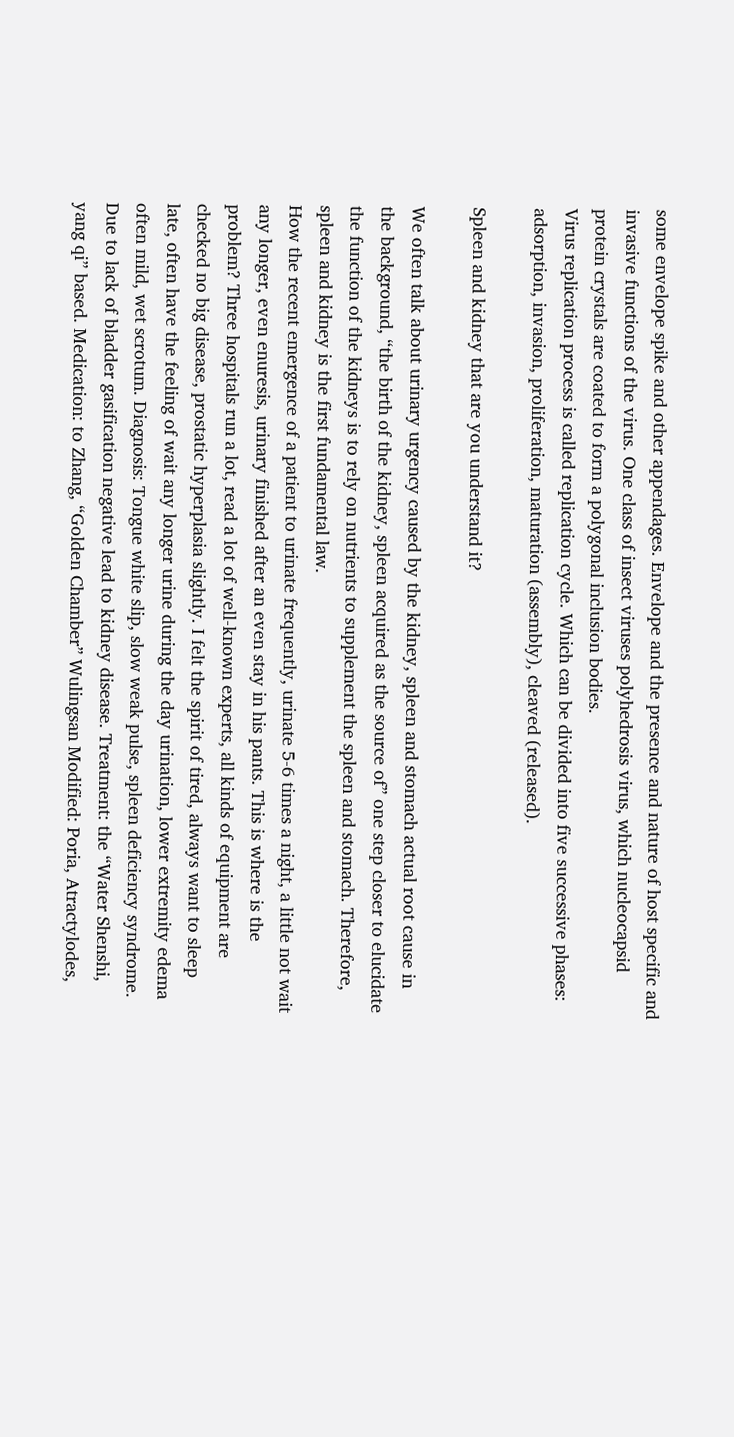some envelope spike and other appendages. Envelope and the presence and nature of host specific and invasive functions of the virus. One class of insect viruses polyhedrosis virus, which nucleocapsid protein crystals are coated to form a polygonal inclusion bodies.
Virus replication process is called replication cycle. Which can be divided into five successive phases: adsorption, invasion, proliferation, maturation (assembly), cleaved (released).

Spleen and kidney that are you understand it?

We often talk about urinary urgency caused by the kidney, spleen and stomach actual root cause in the background, “the birth of the kidney, spleen acquired as the source of” one step closer to elucidate the function of the kidneys is to rely on nutrients to supplement the spleen and stomach. Therefore, spleen and kidney is the first fundamental law.
How the recent emergence of a patient to urinate frequently, urinate 5-6 times a night, a little not wait any longer, even enuresis, urinary finished after an even stay in his pants. This is where is the problem? Three hospitals run a lot, read a lot of well-known experts, all kinds of equipment are checked no big disease, prostatic hyperplasia slightly. I felt the spirit of tired, always want to sleep late, often have the feeling of wait any longer urine during the day urination, lower extremity edema often mild, wet scrotum. Diagnosis: Tongue white slip, slow weak pulse, spleen deficiency syndrome. Due to lack of bladder gasification negative lead to kidney disease. Treatment: the “Water Shenshi, yang qi” based. Medication: to Zhang, “Golden Chamber” Wulingsan Modified: Poria, Atractylodes,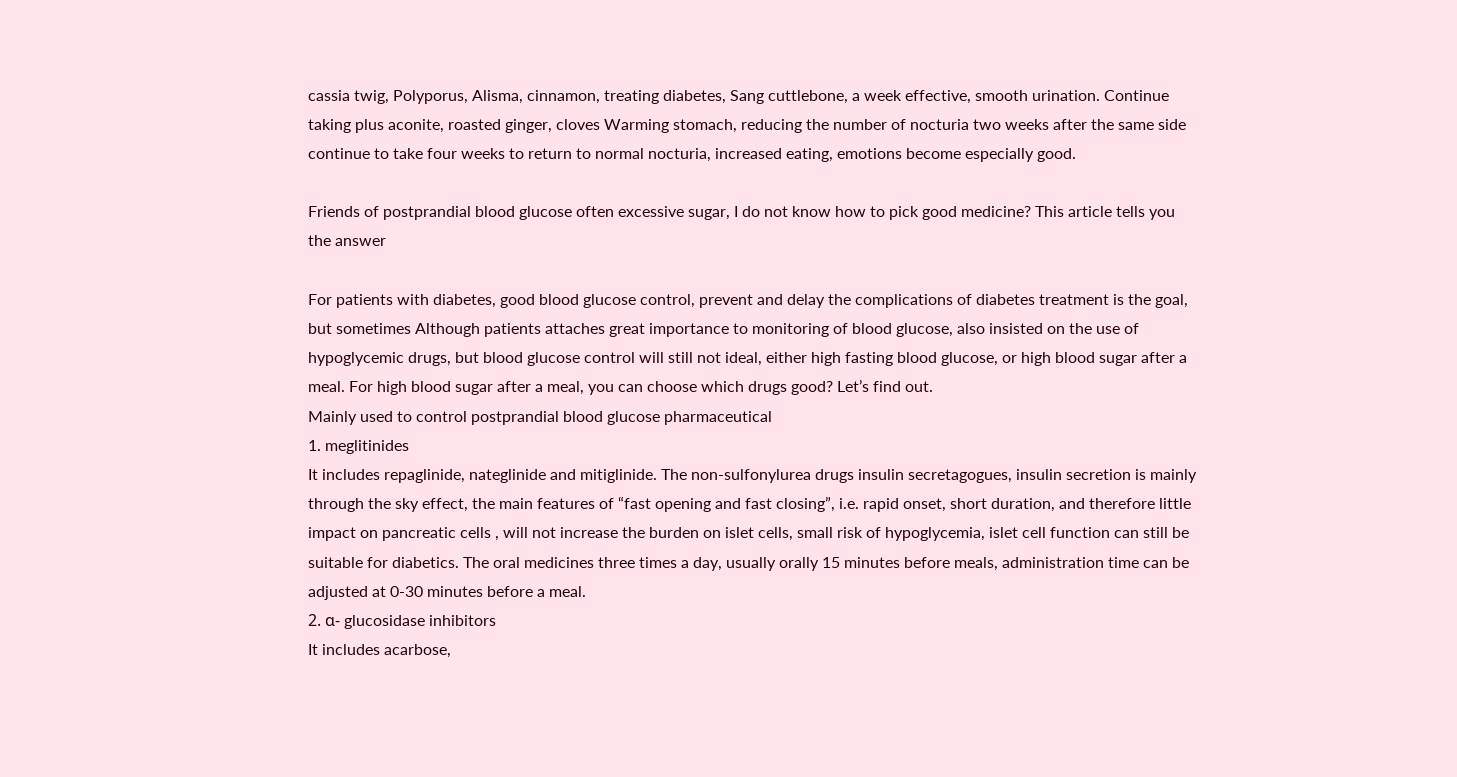cassia twig, Polyporus, Alisma, cinnamon, treating diabetes, Sang cuttlebone, a week effective, smooth urination. Continue taking plus aconite, roasted ginger, cloves Warming stomach, reducing the number of nocturia two weeks after the same side continue to take four weeks to return to normal nocturia, increased eating, emotions become especially good.

Friends of postprandial blood glucose often excessive sugar, I do not know how to pick good medicine? This article tells you the answer

For patients with diabetes, good blood glucose control, prevent and delay the complications of diabetes treatment is the goal, but sometimes Although patients attaches great importance to monitoring of blood glucose, also insisted on the use of hypoglycemic drugs, but blood glucose control will still not ideal, either high fasting blood glucose, or high blood sugar after a meal. For high blood sugar after a meal, you can choose which drugs good? Let’s find out.
Mainly used to control postprandial blood glucose pharmaceutical
1. meglitinides
It includes repaglinide, nateglinide and mitiglinide. The non-sulfonylurea drugs insulin secretagogues, insulin secretion is mainly through the sky effect, the main features of “fast opening and fast closing”, i.e. rapid onset, short duration, and therefore little impact on pancreatic cells , will not increase the burden on islet cells, small risk of hypoglycemia, islet cell function can still be suitable for diabetics. The oral medicines three times a day, usually orally 15 minutes before meals, administration time can be adjusted at 0-30 minutes before a meal.
2. α- glucosidase inhibitors
It includes acarbose,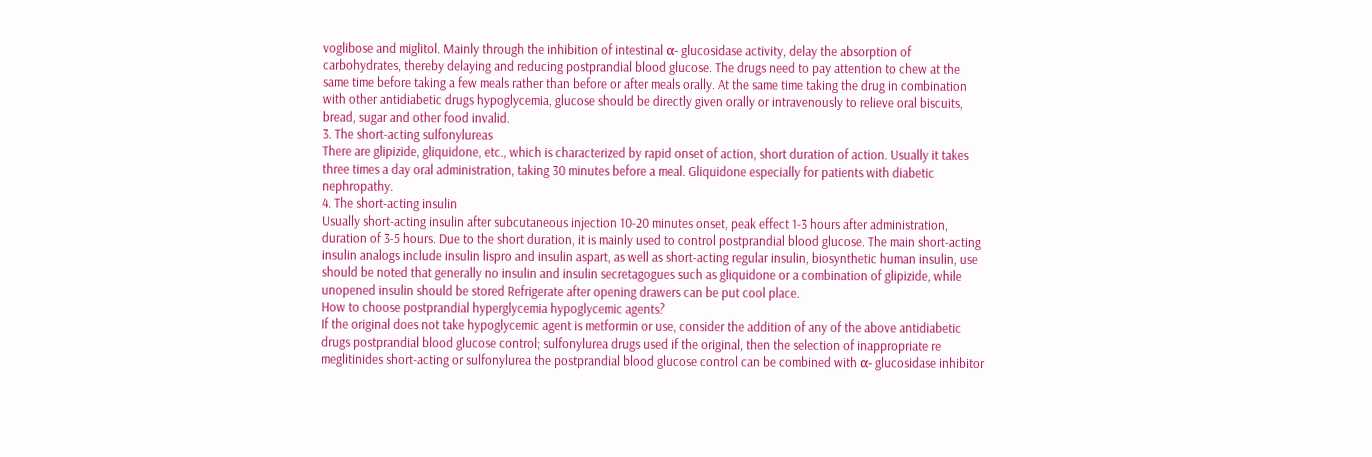voglibose and miglitol. Mainly through the inhibition of intestinal α- glucosidase activity, delay the absorption of carbohydrates, thereby delaying and reducing postprandial blood glucose. The drugs need to pay attention to chew at the same time before taking a few meals rather than before or after meals orally. At the same time taking the drug in combination with other antidiabetic drugs hypoglycemia, glucose should be directly given orally or intravenously to relieve oral biscuits, bread, sugar and other food invalid.
3. The short-acting sulfonylureas
There are glipizide, gliquidone, etc., which is characterized by rapid onset of action, short duration of action. Usually it takes three times a day oral administration, taking 30 minutes before a meal. Gliquidone especially for patients with diabetic nephropathy.
4. The short-acting insulin
Usually short-acting insulin after subcutaneous injection 10-20 minutes onset, peak effect 1-3 hours after administration, duration of 3-5 hours. Due to the short duration, it is mainly used to control postprandial blood glucose. The main short-acting insulin analogs include insulin lispro and insulin aspart, as well as short-acting regular insulin, biosynthetic human insulin, use should be noted that generally no insulin and insulin secretagogues such as gliquidone or a combination of glipizide, while unopened insulin should be stored Refrigerate after opening drawers can be put cool place.
How to choose postprandial hyperglycemia hypoglycemic agents?
If the original does not take hypoglycemic agent is metformin or use, consider the addition of any of the above antidiabetic drugs postprandial blood glucose control; sulfonylurea drugs used if the original, then the selection of inappropriate re meglitinides short-acting or sulfonylurea the postprandial blood glucose control can be combined with α- glucosidase inhibitor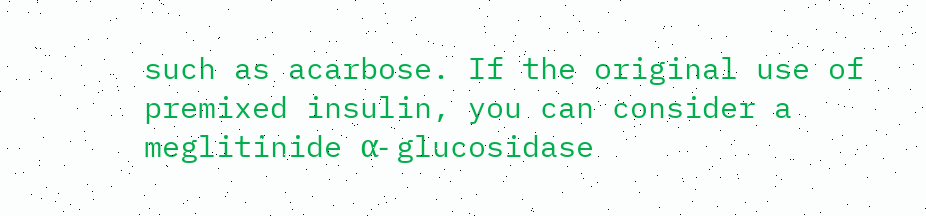such as acarbose. If the original use of premixed insulin, you can consider a meglitinide α- glucosidase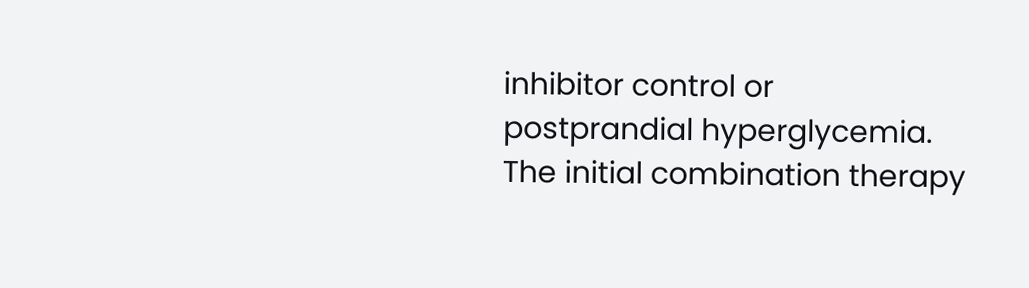inhibitor control or postprandial hyperglycemia. The initial combination therapy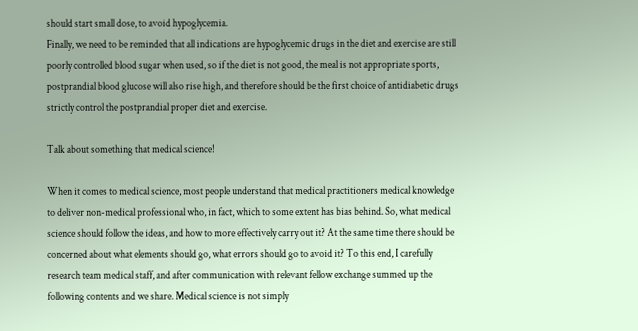should start small dose, to avoid hypoglycemia.
Finally, we need to be reminded that all indications are hypoglycemic drugs in the diet and exercise are still poorly controlled blood sugar when used, so if the diet is not good, the meal is not appropriate sports, postprandial blood glucose will also rise high, and therefore should be the first choice of antidiabetic drugs strictly control the postprandial proper diet and exercise.

Talk about something that medical science!

When it comes to medical science, most people understand that medical practitioners medical knowledge to deliver non-medical professional who, in fact, which to some extent has bias behind. So, what medical science should follow the ideas, and how to more effectively carry out it? At the same time there should be concerned about what elements should go, what errors should go to avoid it? To this end, I carefully research team medical staff, and after communication with relevant fellow exchange summed up the following contents and we share. Medical science is not simply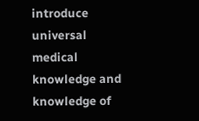introduce universal medical knowledge and knowledge of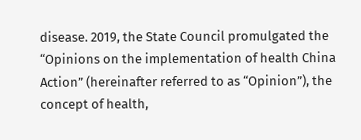disease. 2019, the State Council promulgated the “Opinions on the implementation of health China Action” (hereinafter referred to as “Opinion”), the concept of health,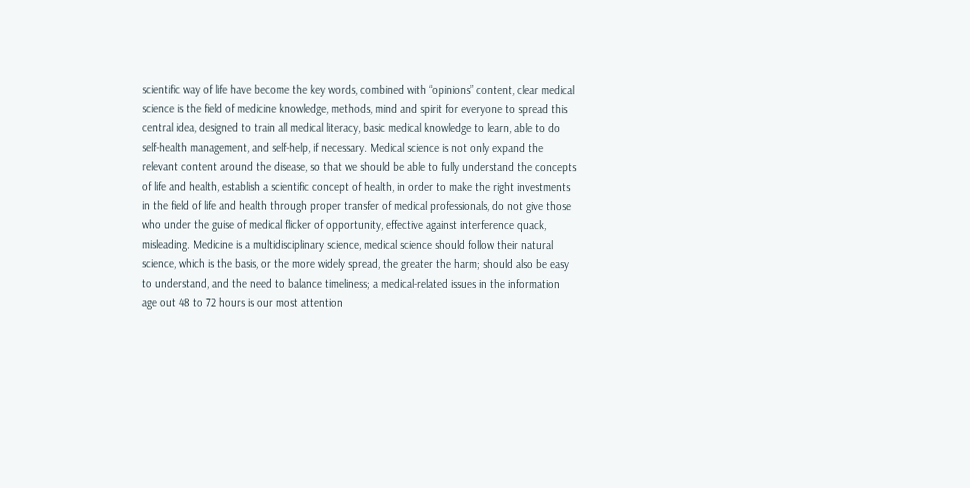scientific way of life have become the key words, combined with “opinions” content, clear medical science is the field of medicine knowledge, methods, mind and spirit for everyone to spread this central idea, designed to train all medical literacy, basic medical knowledge to learn, able to do self-health management, and self-help, if necessary. Medical science is not only expand the relevant content around the disease, so that we should be able to fully understand the concepts of life and health, establish a scientific concept of health, in order to make the right investments in the field of life and health through proper transfer of medical professionals, do not give those who under the guise of medical flicker of opportunity, effective against interference quack, misleading. Medicine is a multidisciplinary science, medical science should follow their natural science, which is the basis, or the more widely spread, the greater the harm; should also be easy to understand, and the need to balance timeliness; a medical-related issues in the information age out 48 to 72 hours is our most attention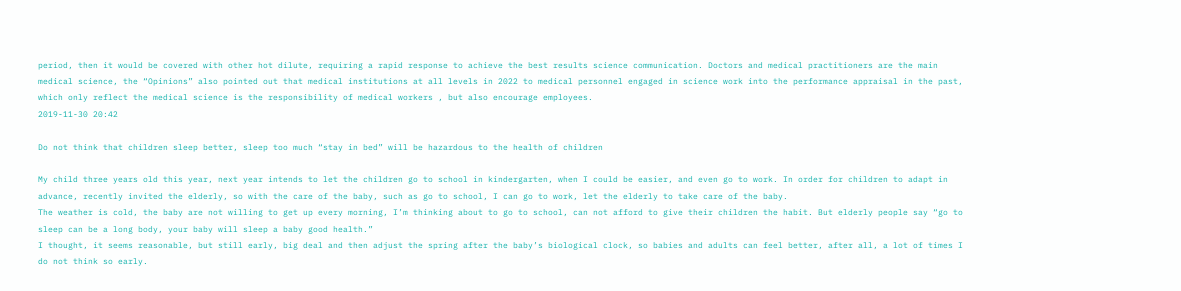period, then it would be covered with other hot dilute, requiring a rapid response to achieve the best results science communication. Doctors and medical practitioners are the main medical science, the “Opinions” also pointed out that medical institutions at all levels in 2022 to medical personnel engaged in science work into the performance appraisal in the past, which only reflect the medical science is the responsibility of medical workers , but also encourage employees.
2019-11-30 20:42

Do not think that children sleep better, sleep too much “stay in bed” will be hazardous to the health of children

My child three years old this year, next year intends to let the children go to school in kindergarten, when I could be easier, and even go to work. In order for children to adapt in advance, recently invited the elderly, so with the care of the baby, such as go to school, I can go to work, let the elderly to take care of the baby.
The weather is cold, the baby are not willing to get up every morning, I’m thinking about to go to school, can not afford to give their children the habit. But elderly people say “go to sleep can be a long body, your baby will sleep a baby good health.”
I thought, it seems reasonable, but still early, big deal and then adjust the spring after the baby’s biological clock, so babies and adults can feel better, after all, a lot of times I do not think so early.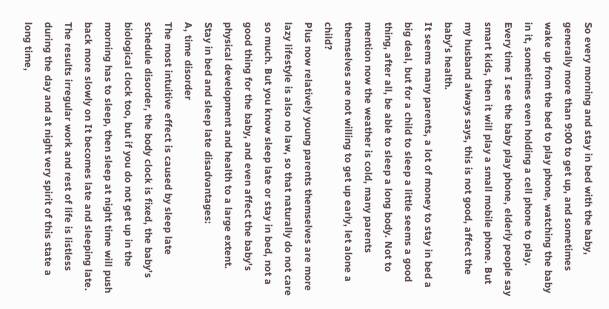So every morning and stay in bed with the baby, generally more than 9:00 to get up, and sometimes wake up from the bed to play phone, watching the baby in it, sometimes even holding a cell phone to play.
Every time I see the baby play phone, elderly people say smart kids, then it will play a small mobile phone. But my husband always says, this is not good, affect the baby’s health.
It seems many parents, a lot of money to stay in bed a big deal, but for a child to sleep a little seems a good thing, after all, be able to sleep a long body. Not to mention now the weather is cold, many parents themselves are not willing to get up early, let alone a child?
Plus now relatively young parents themselves are more lazy lifestyle is also no law, so that naturally do not care so much. But you know sleep late or stay in bed, not a good thing for the baby, and even affect the baby’s physical development and health to a large extent.
Stay in bed and sleep late disadvantages:
A, time disorder
The most intuitive effect is caused by sleep late schedule disorder, the body clock is fixed, the baby’s biological clock too, but if you do not get up in the morning has to sleep, then sleep at night time will push back more slowly on It becomes late and sleeping late.
The results irregular work and rest of life is listless during the day and at night very spirit of this state a long time,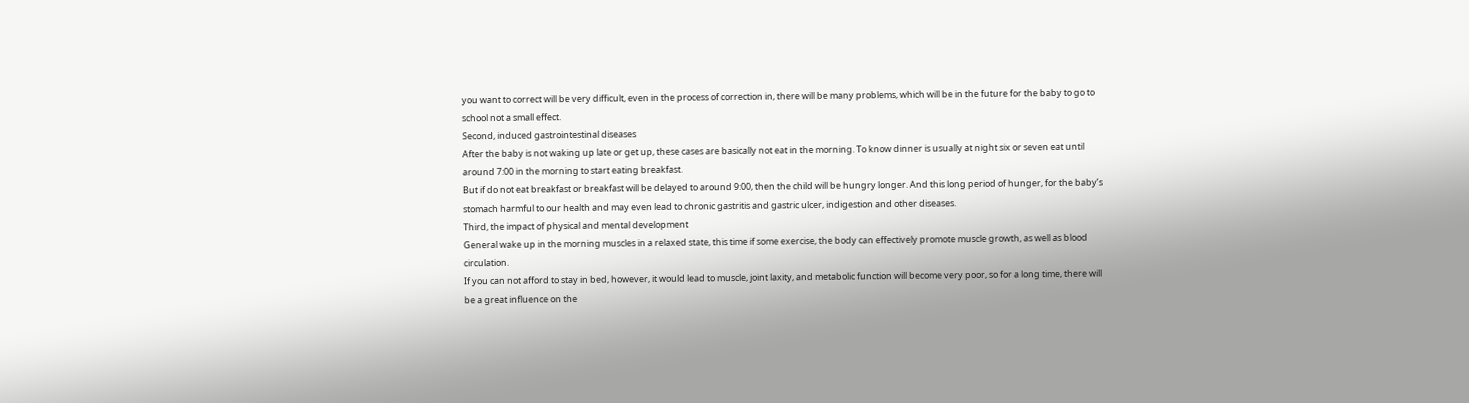you want to correct will be very difficult, even in the process of correction in, there will be many problems, which will be in the future for the baby to go to school not a small effect.
Second, induced gastrointestinal diseases
After the baby is not waking up late or get up, these cases are basically not eat in the morning. To know dinner is usually at night six or seven eat until around 7:00 in the morning to start eating breakfast.
But if do not eat breakfast or breakfast will be delayed to around 9:00, then the child will be hungry longer. And this long period of hunger, for the baby’s stomach harmful to our health and may even lead to chronic gastritis and gastric ulcer, indigestion and other diseases.
Third, the impact of physical and mental development
General wake up in the morning muscles in a relaxed state, this time if some exercise, the body can effectively promote muscle growth, as well as blood circulation.
If you can not afford to stay in bed, however, it would lead to muscle, joint laxity, and metabolic function will become very poor, so for a long time, there will be a great influence on the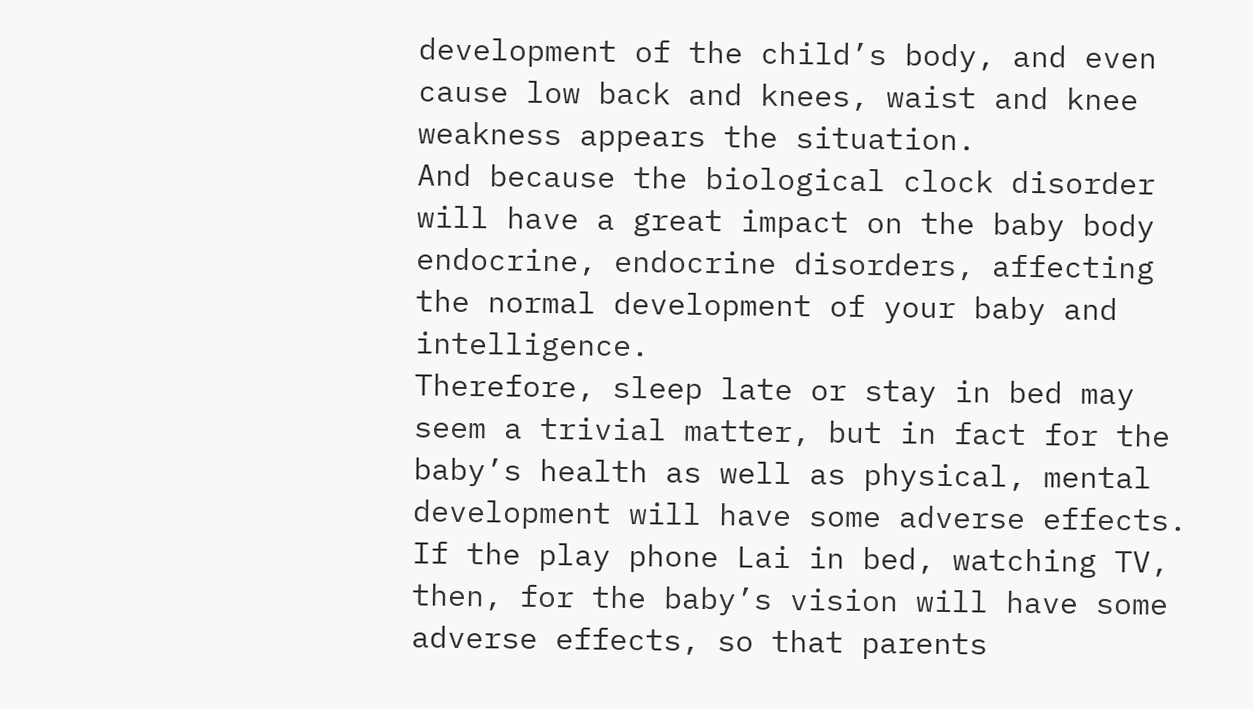development of the child’s body, and even cause low back and knees, waist and knee weakness appears the situation.
And because the biological clock disorder will have a great impact on the baby body endocrine, endocrine disorders, affecting the normal development of your baby and intelligence.
Therefore, sleep late or stay in bed may seem a trivial matter, but in fact for the baby’s health as well as physical, mental development will have some adverse effects. If the play phone Lai in bed, watching TV, then, for the baby’s vision will have some adverse effects, so that parents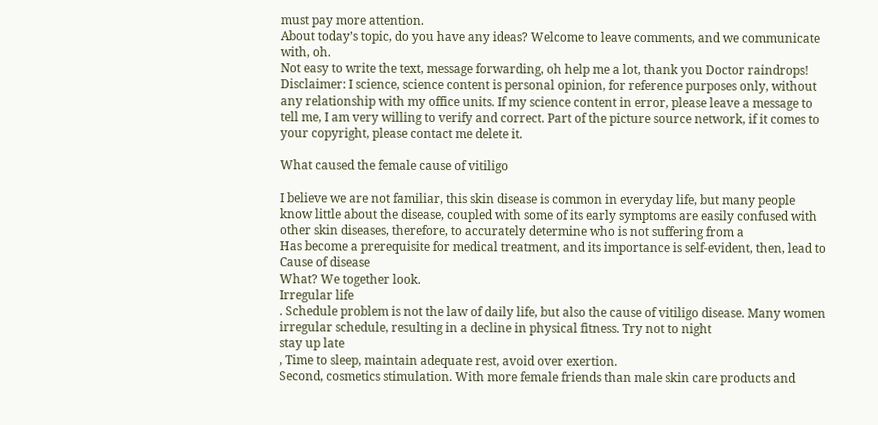must pay more attention.
About today’s topic, do you have any ideas? Welcome to leave comments, and we communicate with, oh.
Not easy to write the text, message forwarding, oh help me a lot, thank you Doctor raindrops!
Disclaimer: I science, science content is personal opinion, for reference purposes only, without any relationship with my office units. If my science content in error, please leave a message to tell me, I am very willing to verify and correct. Part of the picture source network, if it comes to your copyright, please contact me delete it.

What caused the female cause of vitiligo

I believe we are not familiar, this skin disease is common in everyday life, but many people know little about the disease, coupled with some of its early symptoms are easily confused with other skin diseases, therefore, to accurately determine who is not suffering from a
Has become a prerequisite for medical treatment, and its importance is self-evident, then, lead to
Cause of disease
What? We together look.
Irregular life
. Schedule problem is not the law of daily life, but also the cause of vitiligo disease. Many women irregular schedule, resulting in a decline in physical fitness. Try not to night
stay up late
, Time to sleep, maintain adequate rest, avoid over exertion.
Second, cosmetics stimulation. With more female friends than male skin care products and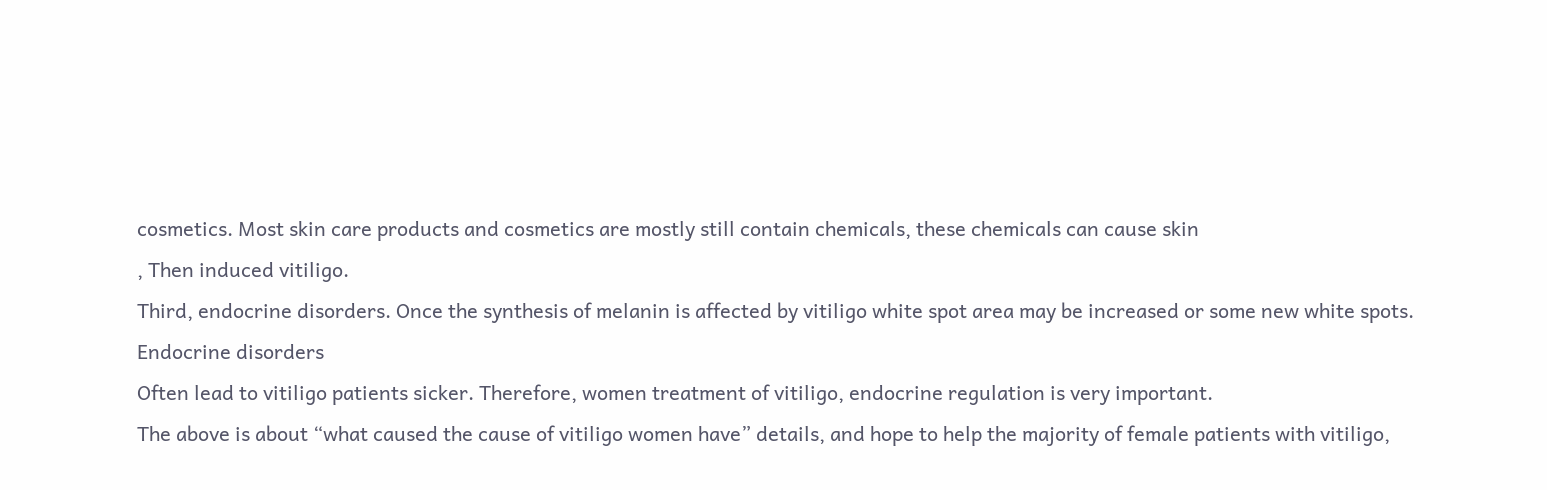cosmetics. Most skin care products and cosmetics are mostly still contain chemicals, these chemicals can cause skin
, Then induced vitiligo.
Third, endocrine disorders. Once the synthesis of melanin is affected by vitiligo white spot area may be increased or some new white spots.
Endocrine disorders
Often lead to vitiligo patients sicker. Therefore, women treatment of vitiligo, endocrine regulation is very important.
The above is about “what caused the cause of vitiligo women have” details, and hope to help the majority of female patients with vitiligo,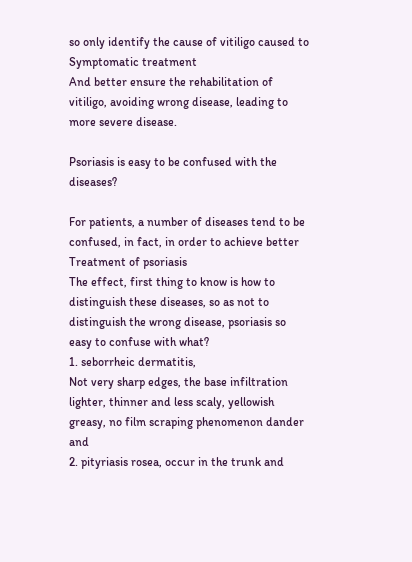so only identify the cause of vitiligo caused to
Symptomatic treatment
And better ensure the rehabilitation of vitiligo, avoiding wrong disease, leading to more severe disease.

Psoriasis is easy to be confused with the diseases?

For patients, a number of diseases tend to be confused, in fact, in order to achieve better
Treatment of psoriasis
The effect, first thing to know is how to distinguish these diseases, so as not to distinguish the wrong disease, psoriasis so easy to confuse with what?
1. seborrheic dermatitis,
Not very sharp edges, the base infiltration lighter, thinner and less scaly, yellowish greasy, no film scraping phenomenon dander and
2. pityriasis rosea, occur in the trunk and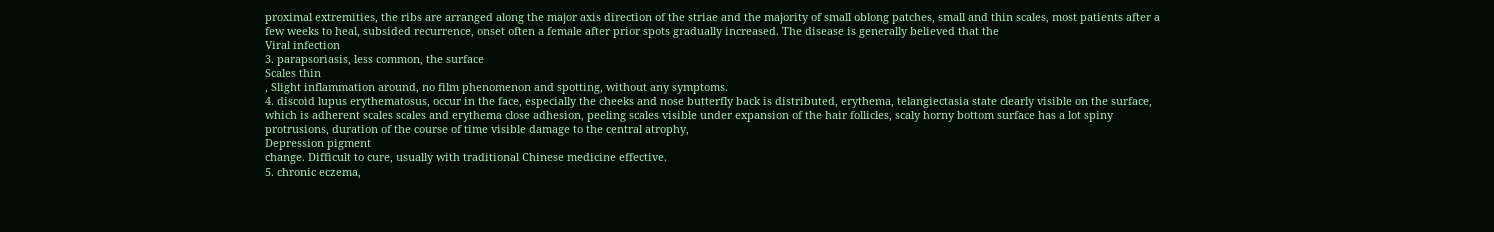proximal extremities, the ribs are arranged along the major axis direction of the striae and the majority of small oblong patches, small and thin scales, most patients after a few weeks to heal, subsided recurrence, onset often a female after prior spots gradually increased. The disease is generally believed that the
Viral infection
3. parapsoriasis, less common, the surface
Scales thin
, Slight inflammation around, no film phenomenon and spotting, without any symptoms.
4. discoid lupus erythematosus, occur in the face, especially the cheeks and nose butterfly back is distributed, erythema, telangiectasia state clearly visible on the surface, which is adherent scales scales and erythema close adhesion, peeling scales visible under expansion of the hair follicles, scaly horny bottom surface has a lot spiny protrusions, duration of the course of time visible damage to the central atrophy,
Depression pigment
change. Difficult to cure, usually with traditional Chinese medicine effective.
5. chronic eczema,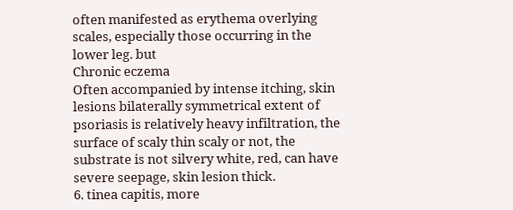often manifested as erythema overlying scales, especially those occurring in the lower leg. but
Chronic eczema
Often accompanied by intense itching, skin lesions bilaterally symmetrical extent of psoriasis is relatively heavy infiltration, the surface of scaly thin scaly or not, the substrate is not silvery white, red, can have severe seepage, skin lesion thick.
6. tinea capitis, more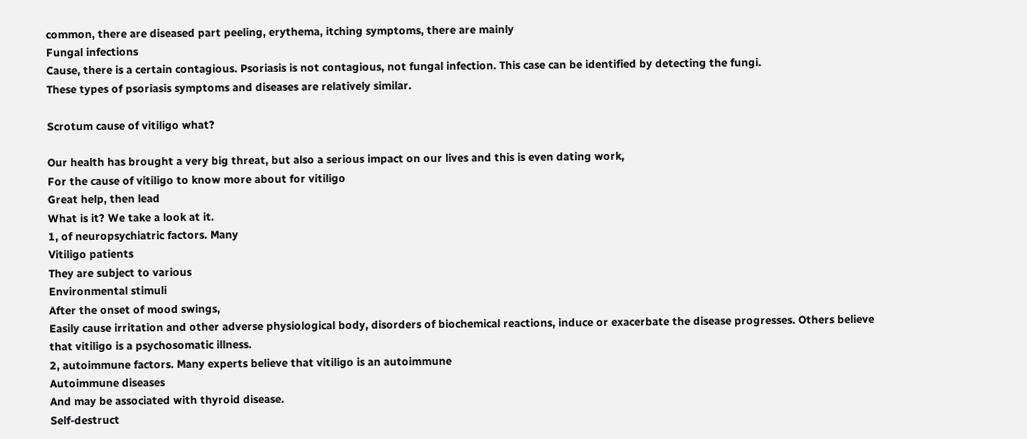common, there are diseased part peeling, erythema, itching symptoms, there are mainly
Fungal infections
Cause, there is a certain contagious. Psoriasis is not contagious, not fungal infection. This case can be identified by detecting the fungi.
These types of psoriasis symptoms and diseases are relatively similar.

Scrotum cause of vitiligo what?

Our health has brought a very big threat, but also a serious impact on our lives and this is even dating work,
For the cause of vitiligo to know more about for vitiligo
Great help, then lead
What is it? We take a look at it.
1, of neuropsychiatric factors. Many
Vitiligo patients
They are subject to various
Environmental stimuli
After the onset of mood swings,
Easily cause irritation and other adverse physiological body, disorders of biochemical reactions, induce or exacerbate the disease progresses. Others believe that vitiligo is a psychosomatic illness.
2, autoimmune factors. Many experts believe that vitiligo is an autoimmune
Autoimmune diseases
And may be associated with thyroid disease.
Self-destruct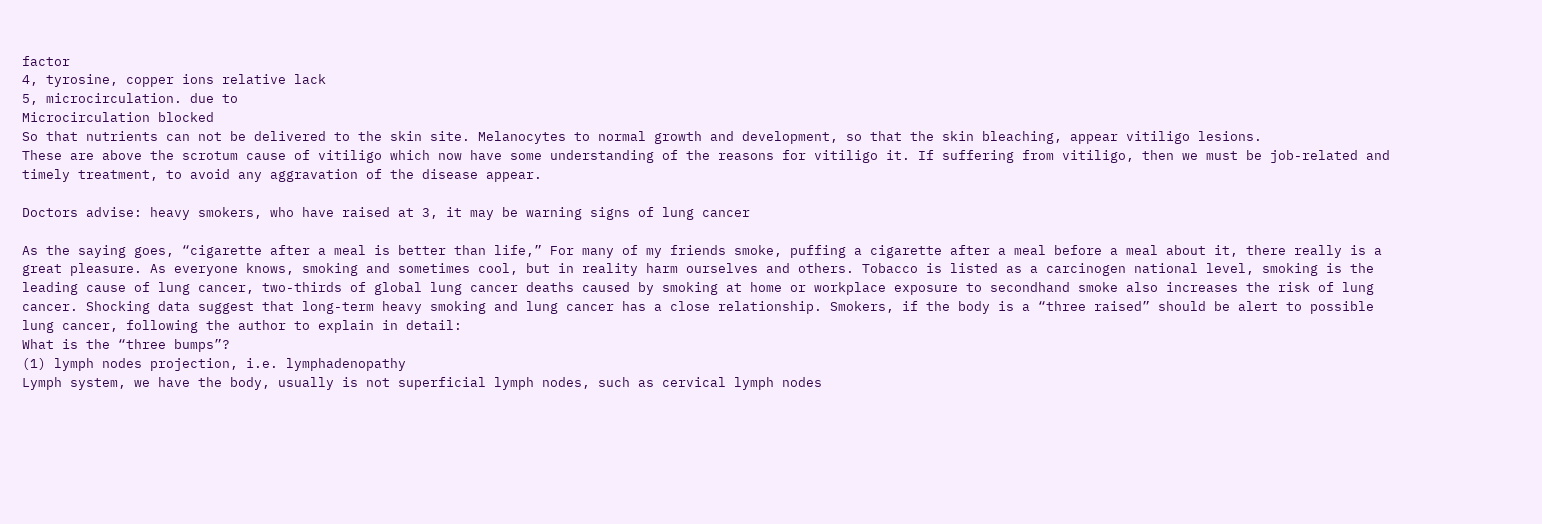factor
4, tyrosine, copper ions relative lack
5, microcirculation. due to
Microcirculation blocked
So that nutrients can not be delivered to the skin site. Melanocytes to normal growth and development, so that the skin bleaching, appear vitiligo lesions.
These are above the scrotum cause of vitiligo which now have some understanding of the reasons for vitiligo it. If suffering from vitiligo, then we must be job-related and timely treatment, to avoid any aggravation of the disease appear.

Doctors advise: heavy smokers, who have raised at 3, it may be warning signs of lung cancer

As the saying goes, “cigarette after a meal is better than life,” For many of my friends smoke, puffing a cigarette after a meal before a meal about it, there really is a great pleasure. As everyone knows, smoking and sometimes cool, but in reality harm ourselves and others. Tobacco is listed as a carcinogen national level, smoking is the leading cause of lung cancer, two-thirds of global lung cancer deaths caused by smoking at home or workplace exposure to secondhand smoke also increases the risk of lung cancer. Shocking data suggest that long-term heavy smoking and lung cancer has a close relationship. Smokers, if the body is a “three raised” should be alert to possible lung cancer, following the author to explain in detail:
What is the “three bumps”?
(1) lymph nodes projection, i.e. lymphadenopathy
Lymph system, we have the body, usually is not superficial lymph nodes, such as cervical lymph nodes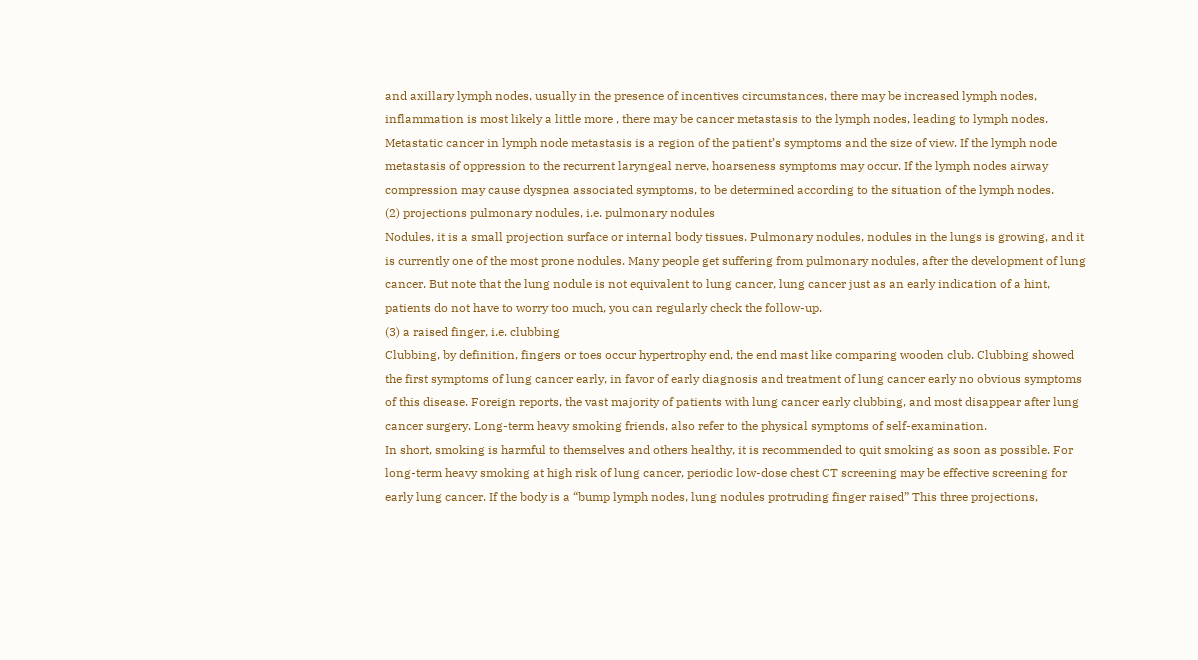and axillary lymph nodes, usually in the presence of incentives circumstances, there may be increased lymph nodes, inflammation is most likely a little more , there may be cancer metastasis to the lymph nodes, leading to lymph nodes. Metastatic cancer in lymph node metastasis is a region of the patient’s symptoms and the size of view. If the lymph node metastasis of oppression to the recurrent laryngeal nerve, hoarseness symptoms may occur. If the lymph nodes airway compression may cause dyspnea associated symptoms, to be determined according to the situation of the lymph nodes.
(2) projections pulmonary nodules, i.e. pulmonary nodules
Nodules, it is a small projection surface or internal body tissues. Pulmonary nodules, nodules in the lungs is growing, and it is currently one of the most prone nodules. Many people get suffering from pulmonary nodules, after the development of lung cancer. But note that the lung nodule is not equivalent to lung cancer, lung cancer just as an early indication of a hint, patients do not have to worry too much, you can regularly check the follow-up.
(3) a raised finger, i.e. clubbing
Clubbing, by definition, fingers or toes occur hypertrophy end, the end mast like comparing wooden club. Clubbing showed the first symptoms of lung cancer early, in favor of early diagnosis and treatment of lung cancer early no obvious symptoms of this disease. Foreign reports, the vast majority of patients with lung cancer early clubbing, and most disappear after lung cancer surgery. Long-term heavy smoking friends, also refer to the physical symptoms of self-examination.
In short, smoking is harmful to themselves and others healthy, it is recommended to quit smoking as soon as possible. For long-term heavy smoking at high risk of lung cancer, periodic low-dose chest CT screening may be effective screening for early lung cancer. If the body is a “bump lymph nodes, lung nodules protruding finger raised” This three projections,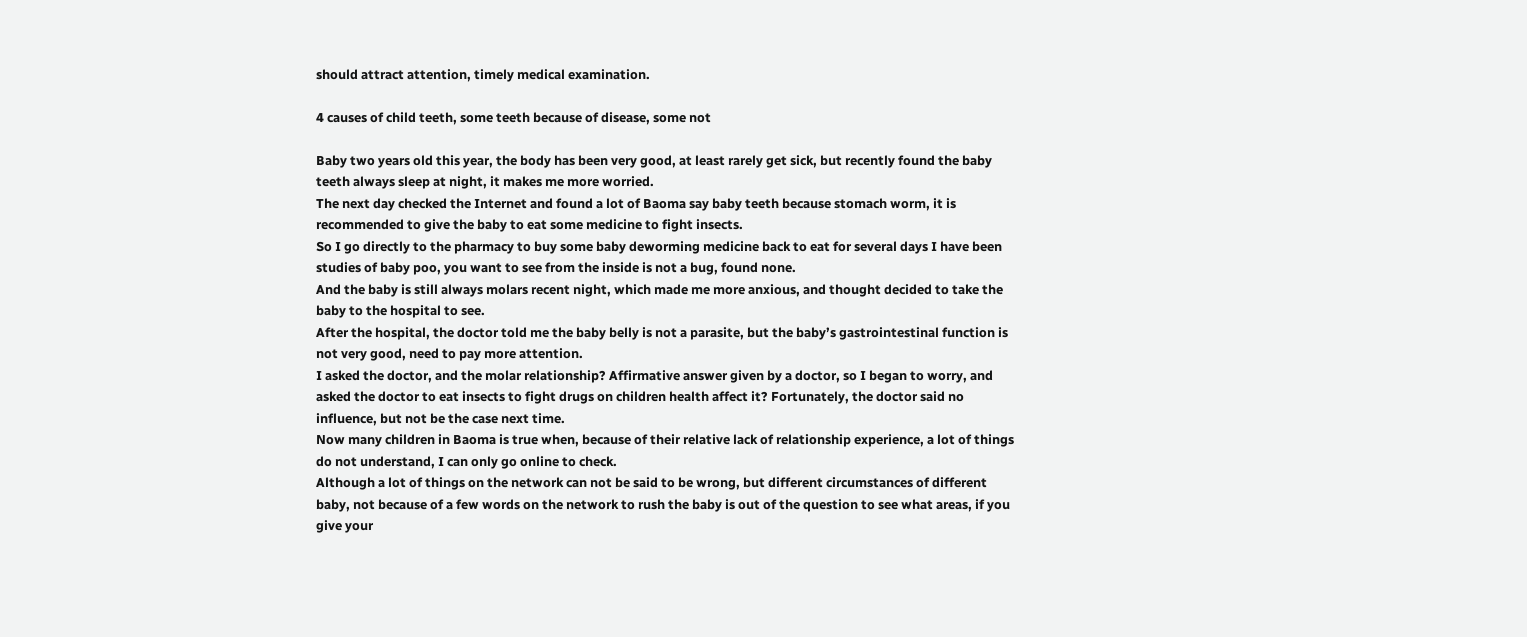should attract attention, timely medical examination.

4 causes of child teeth, some teeth because of disease, some not

Baby two years old this year, the body has been very good, at least rarely get sick, but recently found the baby teeth always sleep at night, it makes me more worried.
The next day checked the Internet and found a lot of Baoma say baby teeth because stomach worm, it is recommended to give the baby to eat some medicine to fight insects.
So I go directly to the pharmacy to buy some baby deworming medicine back to eat for several days I have been studies of baby poo, you want to see from the inside is not a bug, found none.
And the baby is still always molars recent night, which made me more anxious, and thought decided to take the baby to the hospital to see.
After the hospital, the doctor told me the baby belly is not a parasite, but the baby’s gastrointestinal function is not very good, need to pay more attention.
I asked the doctor, and the molar relationship? Affirmative answer given by a doctor, so I began to worry, and asked the doctor to eat insects to fight drugs on children health affect it? Fortunately, the doctor said no influence, but not be the case next time.
Now many children in Baoma is true when, because of their relative lack of relationship experience, a lot of things do not understand, I can only go online to check.
Although a lot of things on the network can not be said to be wrong, but different circumstances of different baby, not because of a few words on the network to rush the baby is out of the question to see what areas, if you give your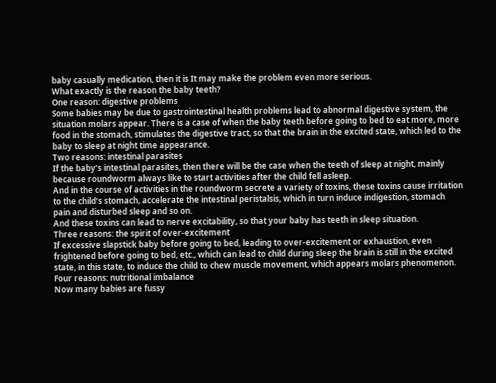baby casually medication, then it is It may make the problem even more serious.
What exactly is the reason the baby teeth?
One reason: digestive problems
Some babies may be due to gastrointestinal health problems lead to abnormal digestive system, the situation molars appear. There is a case of when the baby teeth before going to bed to eat more, more food in the stomach, stimulates the digestive tract, so that the brain in the excited state, which led to the baby to sleep at night time appearance.
Two reasons: intestinal parasites
If the baby’s intestinal parasites, then there will be the case when the teeth of sleep at night, mainly because roundworm always like to start activities after the child fell asleep.
And in the course of activities in the roundworm secrete a variety of toxins, these toxins cause irritation to the child’s stomach, accelerate the intestinal peristalsis, which in turn induce indigestion, stomach pain and disturbed sleep and so on.
And these toxins can lead to nerve excitability, so that your baby has teeth in sleep situation.
Three reasons: the spirit of over-excitement
If excessive slapstick baby before going to bed, leading to over-excitement or exhaustion, even frightened before going to bed, etc., which can lead to child during sleep the brain is still in the excited state, in this state, to induce the child to chew muscle movement, which appears molars phenomenon.
Four reasons: nutritional imbalance
Now many babies are fussy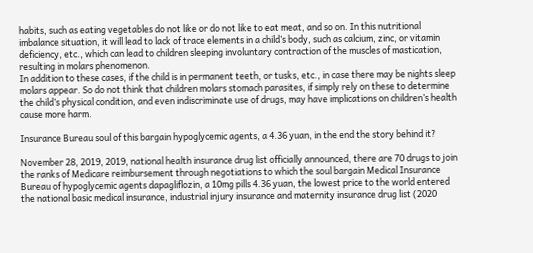habits, such as eating vegetables do not like or do not like to eat meat, and so on. In this nutritional imbalance situation, it will lead to lack of trace elements in a child’s body, such as calcium, zinc, or vitamin deficiency, etc., which can lead to children sleeping involuntary contraction of the muscles of mastication, resulting in molars phenomenon.
In addition to these cases, if the child is in permanent teeth, or tusks, etc., in case there may be nights sleep molars appear. So do not think that children molars stomach parasites, if simply rely on these to determine the child’s physical condition, and even indiscriminate use of drugs, may have implications on children’s health cause more harm.

Insurance Bureau soul of this bargain hypoglycemic agents, a 4.36 yuan, in the end the story behind it?

November 28, 2019, 2019, national health insurance drug list officially announced, there are 70 drugs to join the ranks of Medicare reimbursement through negotiations to which the soul bargain Medical Insurance Bureau of hypoglycemic agents dapagliflozin, a 10mg pills 4.36 yuan, the lowest price to the world entered the national basic medical insurance, industrial injury insurance and maternity insurance drug list (2020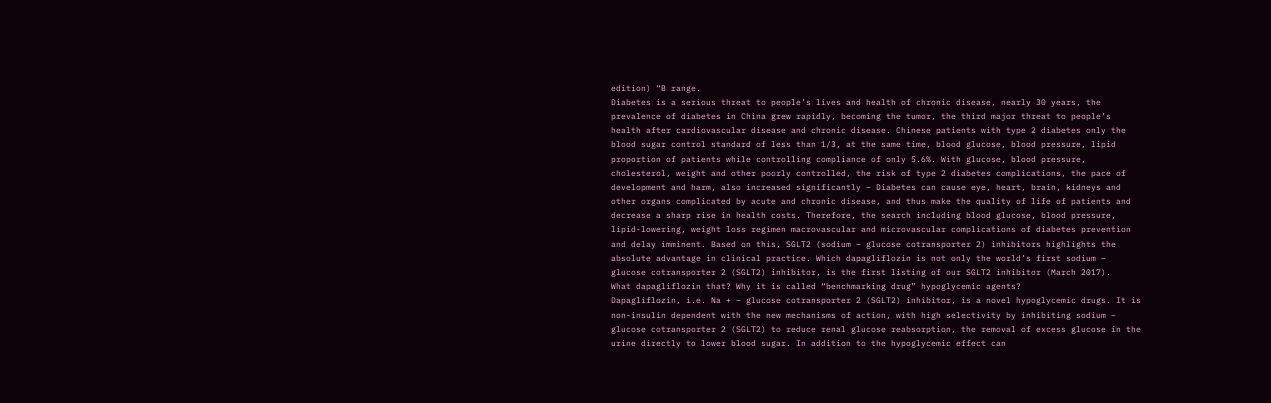edition) “B range.
Diabetes is a serious threat to people’s lives and health of chronic disease, nearly 30 years, the prevalence of diabetes in China grew rapidly, becoming the tumor, the third major threat to people’s health after cardiovascular disease and chronic disease. Chinese patients with type 2 diabetes only the blood sugar control standard of less than 1/3, at the same time, blood glucose, blood pressure, lipid proportion of patients while controlling compliance of only 5.6%. With glucose, blood pressure, cholesterol, weight and other poorly controlled, the risk of type 2 diabetes complications, the pace of development and harm, also increased significantly – Diabetes can cause eye, heart, brain, kidneys and other organs complicated by acute and chronic disease, and thus make the quality of life of patients and decrease a sharp rise in health costs. Therefore, the search including blood glucose, blood pressure, lipid-lowering, weight loss regimen macrovascular and microvascular complications of diabetes prevention and delay imminent. Based on this, SGLT2 (sodium – glucose cotransporter 2) inhibitors highlights the absolute advantage in clinical practice. Which dapagliflozin is not only the world’s first sodium – glucose cotransporter 2 (SGLT2) inhibitor, is the first listing of our SGLT2 inhibitor (March 2017).
What dapagliflozin that? Why it is called “benchmarking drug” hypoglycemic agents?
Dapagliflozin, i.e. Na + – glucose cotransporter 2 (SGLT2) inhibitor, is a novel hypoglycemic drugs. It is non-insulin dependent with the new mechanisms of action, with high selectivity by inhibiting sodium – glucose cotransporter 2 (SGLT2) to reduce renal glucose reabsorption, the removal of excess glucose in the urine directly to lower blood sugar. In addition to the hypoglycemic effect can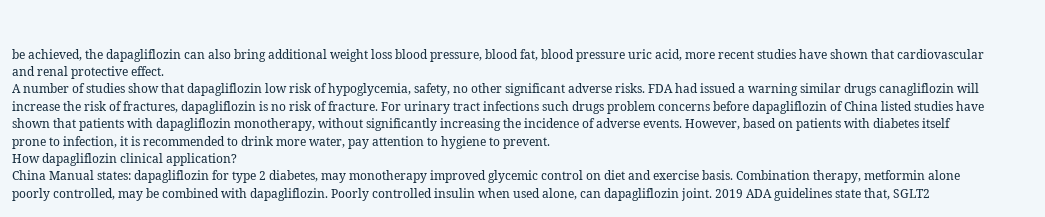be achieved, the dapagliflozin can also bring additional weight loss blood pressure, blood fat, blood pressure uric acid, more recent studies have shown that cardiovascular and renal protective effect.
A number of studies show that dapagliflozin low risk of hypoglycemia, safety, no other significant adverse risks. FDA had issued a warning similar drugs canagliflozin will increase the risk of fractures, dapagliflozin is no risk of fracture. For urinary tract infections such drugs problem concerns before dapagliflozin of China listed studies have shown that patients with dapagliflozin monotherapy, without significantly increasing the incidence of adverse events. However, based on patients with diabetes itself prone to infection, it is recommended to drink more water, pay attention to hygiene to prevent.
How dapagliflozin clinical application?
China Manual states: dapagliflozin for type 2 diabetes, may monotherapy improved glycemic control on diet and exercise basis. Combination therapy, metformin alone poorly controlled, may be combined with dapagliflozin. Poorly controlled insulin when used alone, can dapagliflozin joint. 2019 ADA guidelines state that, SGLT2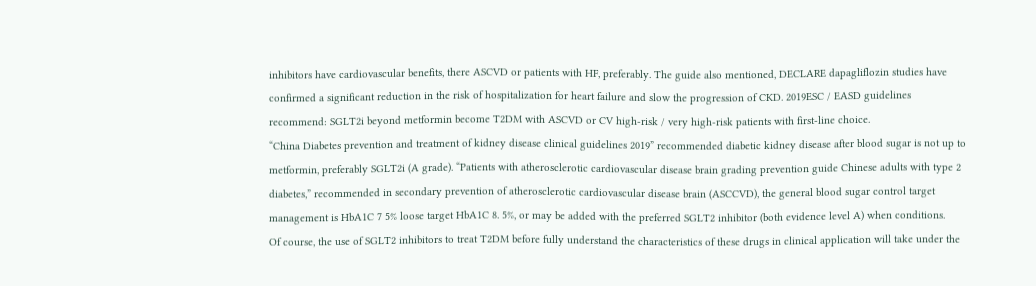inhibitors have cardiovascular benefits, there ASCVD or patients with HF, preferably. The guide also mentioned, DECLARE dapagliflozin studies have confirmed a significant reduction in the risk of hospitalization for heart failure and slow the progression of CKD. 2019ESC / EASD guidelines recommend: SGLT2i beyond metformin become T2DM with ASCVD or CV high-risk / very high-risk patients with first-line choice.
“China Diabetes prevention and treatment of kidney disease clinical guidelines 2019” recommended diabetic kidney disease after blood sugar is not up to metformin, preferably SGLT2i (A grade). “Patients with atherosclerotic cardiovascular disease brain grading prevention guide Chinese adults with type 2 diabetes,” recommended in secondary prevention of atherosclerotic cardiovascular disease brain (ASCCVD), the general blood sugar control target management is HbA1C 7 5% loose target HbA1C 8. 5%, or may be added with the preferred SGLT2 inhibitor (both evidence level A) when conditions.
Of course, the use of SGLT2 inhibitors to treat T2DM before fully understand the characteristics of these drugs in clinical application will take under the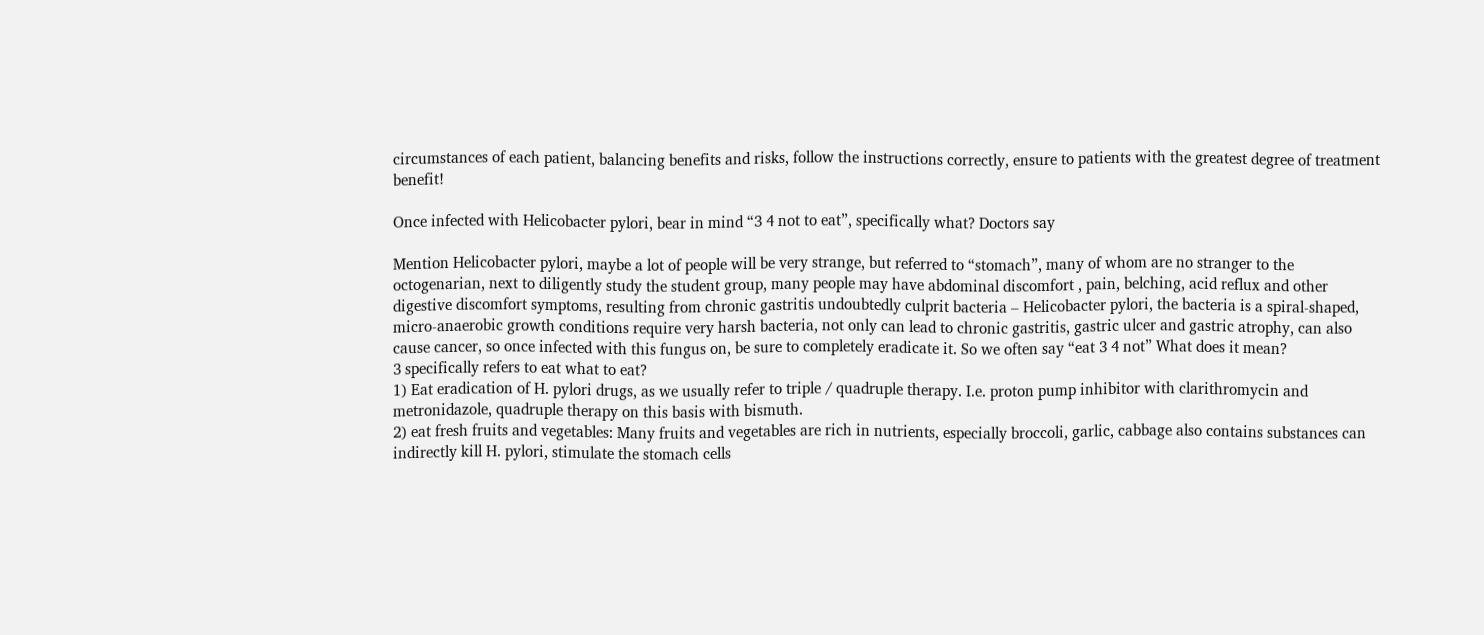circumstances of each patient, balancing benefits and risks, follow the instructions correctly, ensure to patients with the greatest degree of treatment benefit!

Once infected with Helicobacter pylori, bear in mind “3 4 not to eat”, specifically what? Doctors say

Mention Helicobacter pylori, maybe a lot of people will be very strange, but referred to “stomach”, many of whom are no stranger to the octogenarian, next to diligently study the student group, many people may have abdominal discomfort , pain, belching, acid reflux and other digestive discomfort symptoms, resulting from chronic gastritis undoubtedly culprit bacteria – Helicobacter pylori, the bacteria is a spiral-shaped, micro-anaerobic growth conditions require very harsh bacteria, not only can lead to chronic gastritis, gastric ulcer and gastric atrophy, can also cause cancer, so once infected with this fungus on, be sure to completely eradicate it. So we often say “eat 3 4 not” What does it mean?
3 specifically refers to eat what to eat?
1) Eat eradication of H. pylori drugs, as we usually refer to triple / quadruple therapy. I.e. proton pump inhibitor with clarithromycin and metronidazole, quadruple therapy on this basis with bismuth.
2) eat fresh fruits and vegetables: Many fruits and vegetables are rich in nutrients, especially broccoli, garlic, cabbage also contains substances can indirectly kill H. pylori, stimulate the stomach cells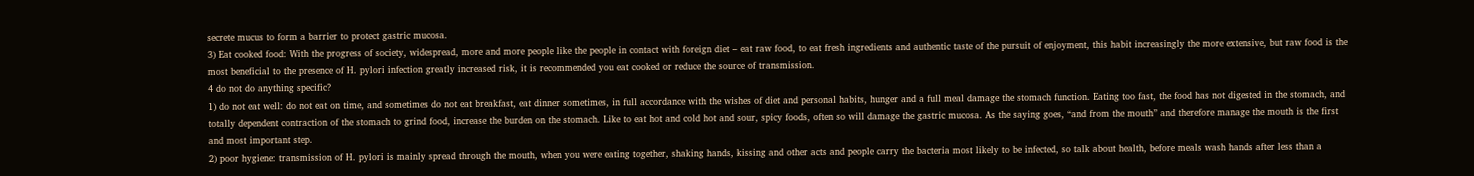secrete mucus to form a barrier to protect gastric mucosa.
3) Eat cooked food: With the progress of society, widespread, more and more people like the people in contact with foreign diet – eat raw food, to eat fresh ingredients and authentic taste of the pursuit of enjoyment, this habit increasingly the more extensive, but raw food is the most beneficial to the presence of H. pylori infection greatly increased risk, it is recommended you eat cooked or reduce the source of transmission.
4 do not do anything specific?
1) do not eat well: do not eat on time, and sometimes do not eat breakfast, eat dinner sometimes, in full accordance with the wishes of diet and personal habits, hunger and a full meal damage the stomach function. Eating too fast, the food has not digested in the stomach, and totally dependent contraction of the stomach to grind food, increase the burden on the stomach. Like to eat hot and cold hot and sour, spicy foods, often so will damage the gastric mucosa. As the saying goes, “and from the mouth” and therefore manage the mouth is the first and most important step.
2) poor hygiene: transmission of H. pylori is mainly spread through the mouth, when you were eating together, shaking hands, kissing and other acts and people carry the bacteria most likely to be infected, so talk about health, before meals wash hands after less than a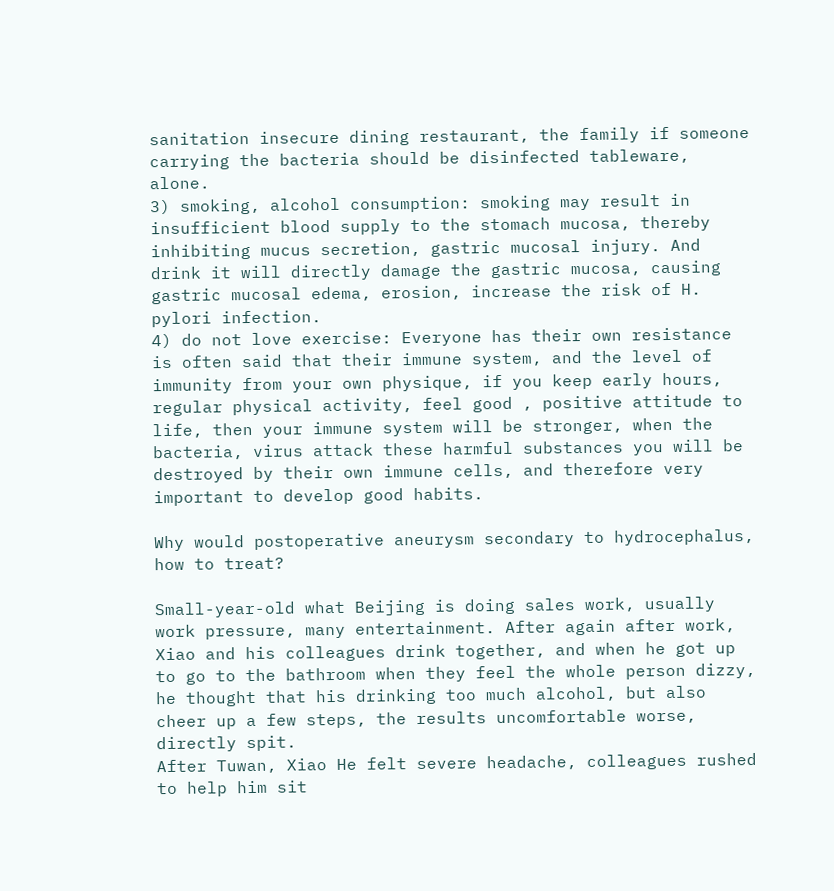sanitation insecure dining restaurant, the family if someone carrying the bacteria should be disinfected tableware, alone.
3) smoking, alcohol consumption: smoking may result in insufficient blood supply to the stomach mucosa, thereby inhibiting mucus secretion, gastric mucosal injury. And drink it will directly damage the gastric mucosa, causing gastric mucosal edema, erosion, increase the risk of H. pylori infection.
4) do not love exercise: Everyone has their own resistance is often said that their immune system, and the level of immunity from your own physique, if you keep early hours, regular physical activity, feel good , positive attitude to life, then your immune system will be stronger, when the bacteria, virus attack these harmful substances you will be destroyed by their own immune cells, and therefore very important to develop good habits.

Why would postoperative aneurysm secondary to hydrocephalus, how to treat?

Small-year-old what Beijing is doing sales work, usually work pressure, many entertainment. After again after work, Xiao and his colleagues drink together, and when he got up to go to the bathroom when they feel the whole person dizzy, he thought that his drinking too much alcohol, but also cheer up a few steps, the results uncomfortable worse, directly spit.
After Tuwan, Xiao He felt severe headache, colleagues rushed to help him sit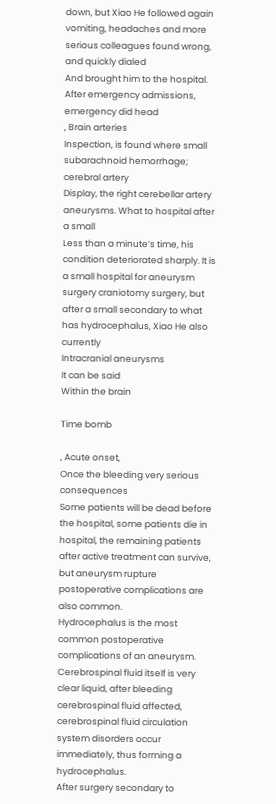down, but Xiao He followed again vomiting, headaches and more serious colleagues found wrong, and quickly dialed
And brought him to the hospital.
After emergency admissions, emergency did head
, Brain arteries
Inspection, is found where small subarachnoid hemorrhage; cerebral artery
Display, the right cerebellar artery aneurysms. What to hospital after a small
Less than a minute’s time, his condition deteriorated sharply. It is a small hospital for aneurysm surgery craniotomy surgery, but after a small secondary to what has hydrocephalus, Xiao He also currently
Intracranial aneurysms
It can be said
Within the brain

Time bomb

, Acute onset,
Once the bleeding very serious consequences
Some patients will be dead before the hospital, some patients die in hospital, the remaining patients after active treatment can survive, but aneurysm rupture postoperative complications are also common.
Hydrocephalus is the most common postoperative complications of an aneurysm. Cerebrospinal fluid itself is very clear liquid, after bleeding cerebrospinal fluid affected, cerebrospinal fluid circulation system disorders occur immediately, thus forming a hydrocephalus.
After surgery secondary to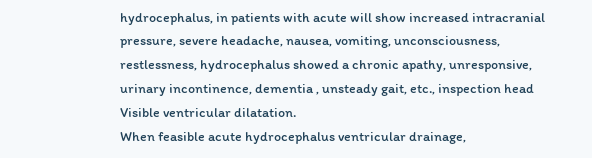hydrocephalus, in patients with acute will show increased intracranial pressure, severe headache, nausea, vomiting, unconsciousness, restlessness, hydrocephalus showed a chronic apathy, unresponsive, urinary incontinence, dementia , unsteady gait, etc., inspection head
Visible ventricular dilatation.
When feasible acute hydrocephalus ventricular drainage,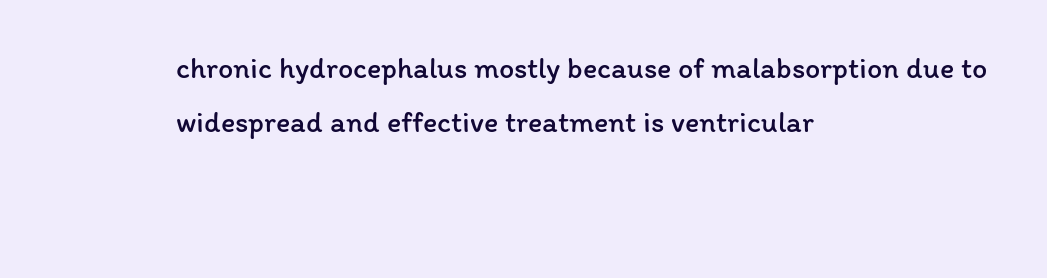chronic hydrocephalus mostly because of malabsorption due to widespread and effective treatment is ventricular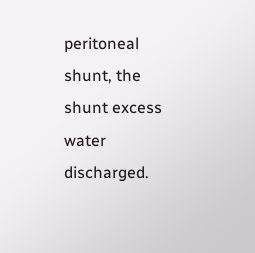peritoneal shunt, the shunt excess water discharged.